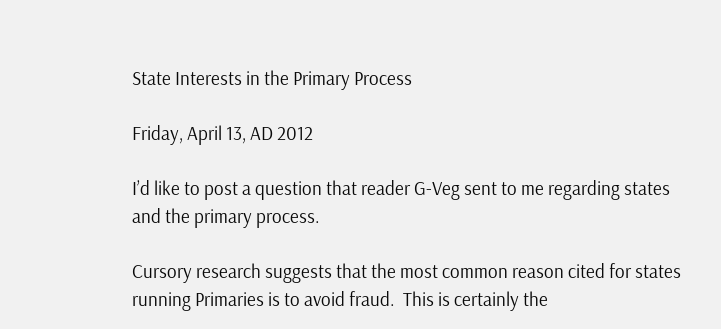State Interests in the Primary Process

Friday, April 13, AD 2012

I’d like to post a question that reader G-Veg sent to me regarding states and the primary process.

Cursory research suggests that the most common reason cited for states running Primaries is to avoid fraud.  This is certainly the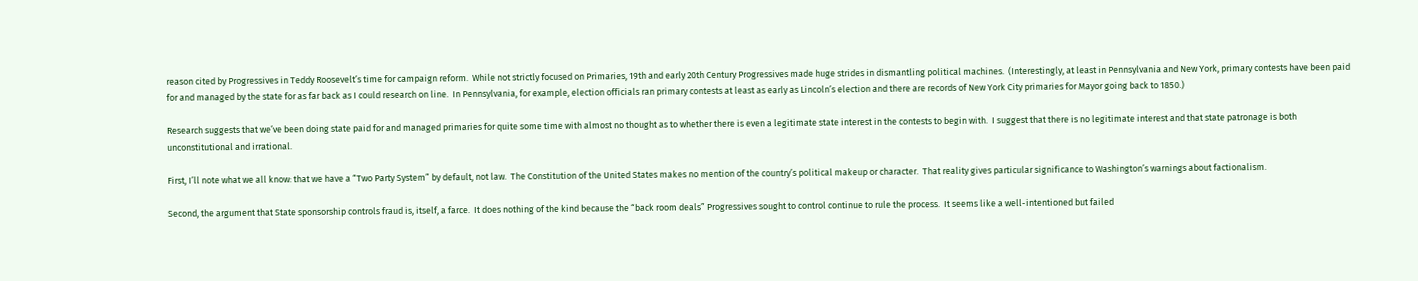reason cited by Progressives in Teddy Roosevelt’s time for campaign reform.  While not strictly focused on Primaries, 19th and early 20th Century Progressives made huge strides in dismantling political machines.  (Interestingly, at least in Pennsylvania and New York, primary contests have been paid for and managed by the state for as far back as I could research on line.  In Pennsylvania, for example, election officials ran primary contests at least as early as Lincoln’s election and there are records of New York City primaries for Mayor going back to 1850.)

Research suggests that we’ve been doing state paid for and managed primaries for quite some time with almost no thought as to whether there is even a legitimate state interest in the contests to begin with.  I suggest that there is no legitimate interest and that state patronage is both unconstitutional and irrational.

First, I’ll note what we all know: that we have a “Two Party System” by default, not law.  The Constitution of the United States makes no mention of the country’s political makeup or character.  That reality gives particular significance to Washington’s warnings about factionalism.

Second, the argument that State sponsorship controls fraud is, itself, a farce.  It does nothing of the kind because the “back room deals” Progressives sought to control continue to rule the process.  It seems like a well-intentioned but failed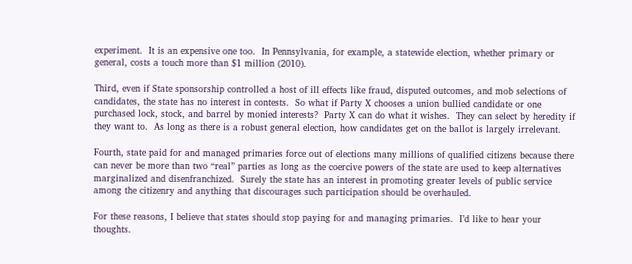experiment.  It is an expensive one too.  In Pennsylvania, for example, a statewide election, whether primary or general, costs a touch more than $1 million (2010).

Third, even if State sponsorship controlled a host of ill effects like fraud, disputed outcomes, and mob selections of candidates, the state has no interest in contests.  So what if Party X chooses a union bullied candidate or one purchased lock, stock, and barrel by monied interests?  Party X can do what it wishes.  They can select by heredity if they want to.  As long as there is a robust general election, how candidates get on the ballot is largely irrelevant.

Fourth, state paid for and managed primaries force out of elections many millions of qualified citizens because there can never be more than two “real” parties as long as the coercive powers of the state are used to keep alternatives marginalized and disenfranchized.  Surely the state has an interest in promoting greater levels of public service among the citizenry and anything that discourages such participation should be overhauled.

For these reasons, I believe that states should stop paying for and managing primaries.  I’d like to hear your thoughts.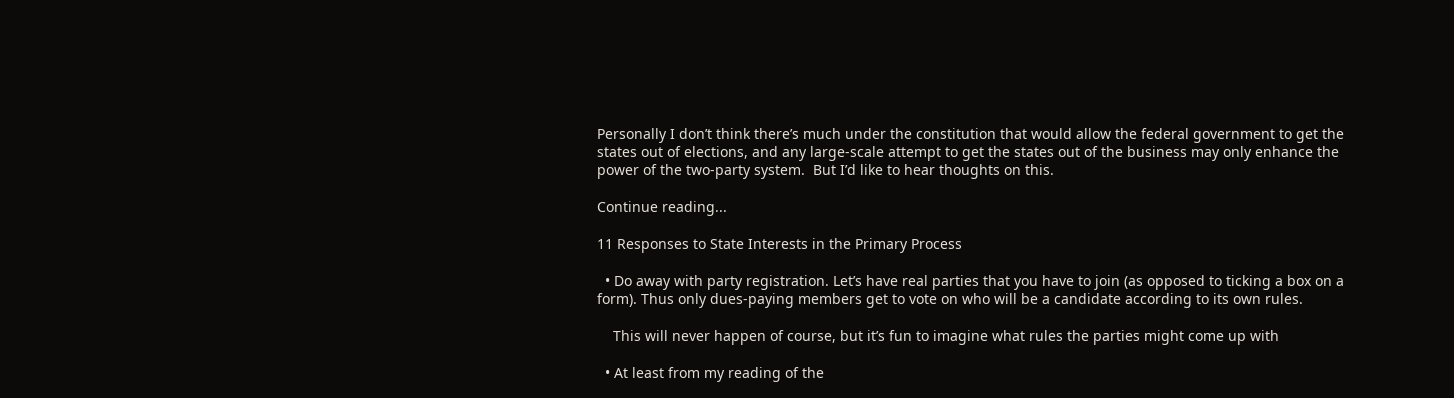Personally I don’t think there’s much under the constitution that would allow the federal government to get the states out of elections, and any large-scale attempt to get the states out of the business may only enhance the power of the two-party system.  But I’d like to hear thoughts on this.

Continue reading...

11 Responses to State Interests in the Primary Process

  • Do away with party registration. Let’s have real parties that you have to join (as opposed to ticking a box on a form). Thus only dues-paying members get to vote on who will be a candidate according to its own rules.

    This will never happen of course, but it’s fun to imagine what rules the parties might come up with

  • At least from my reading of the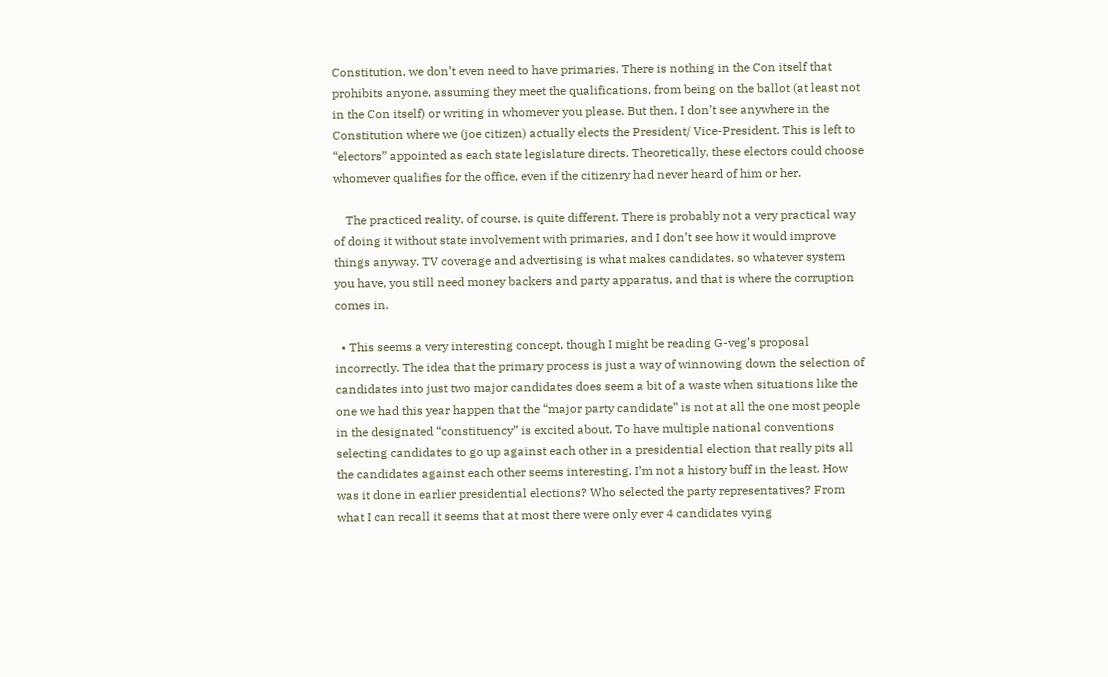Constitution, we don’t even need to have primaries. There is nothing in the Con itself that prohibits anyone, assuming they meet the qualifications, from being on the ballot (at least not in the Con itself) or writing in whomever you please. But then, I don’t see anywhere in the Constitution where we (joe citizen) actually elects the President/ Vice-President. This is left to “electors” appointed as each state legislature directs. Theoretically, these electors could choose whomever qualifies for the office, even if the citizenry had never heard of him or her.

    The practiced reality, of course, is quite different. There is probably not a very practical way of doing it without state involvement with primaries, and I don’t see how it would improve things anyway. TV coverage and advertising is what makes candidates, so whatever system you have, you still need money backers and party apparatus, and that is where the corruption comes in.

  • This seems a very interesting concept, though I might be reading G-veg’s proposal incorrectly. The idea that the primary process is just a way of winnowing down the selection of candidates into just two major candidates does seem a bit of a waste when situations like the one we had this year happen that the “major party candidate” is not at all the one most people in the designated “constituency” is excited about. To have multiple national conventions selecting candidates to go up against each other in a presidential election that really pits all the candidates against each other seems interesting. I’m not a history buff in the least. How was it done in earlier presidential elections? Who selected the party representatives? From what I can recall it seems that at most there were only ever 4 candidates vying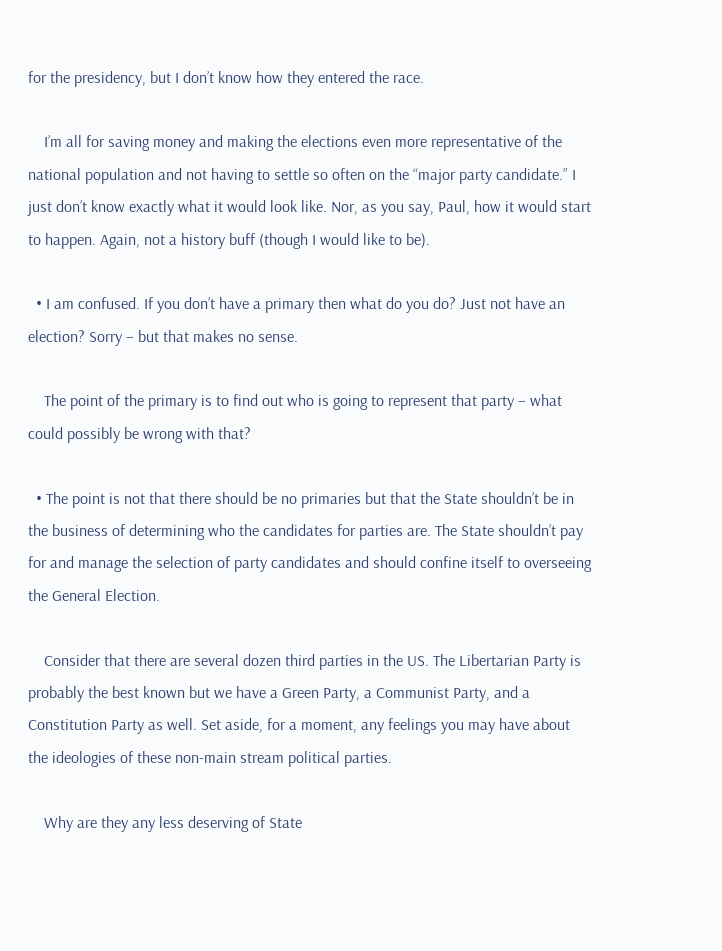for the presidency, but I don’t know how they entered the race.

    I’m all for saving money and making the elections even more representative of the national population and not having to settle so often on the “major party candidate.” I just don’t know exactly what it would look like. Nor, as you say, Paul, how it would start to happen. Again, not a history buff (though I would like to be).

  • I am confused. If you don’t have a primary then what do you do? Just not have an election? Sorry – but that makes no sense.

    The point of the primary is to find out who is going to represent that party – what could possibly be wrong with that?

  • The point is not that there should be no primaries but that the State shouldn’t be in the business of determining who the candidates for parties are. The State shouldn’t pay for and manage the selection of party candidates and should confine itself to overseeing the General Election.

    Consider that there are several dozen third parties in the US. The Libertarian Party is probably the best known but we have a Green Party, a Communist Party, and a Constitution Party as well. Set aside, for a moment, any feelings you may have about the ideologies of these non-main stream political parties.

    Why are they any less deserving of State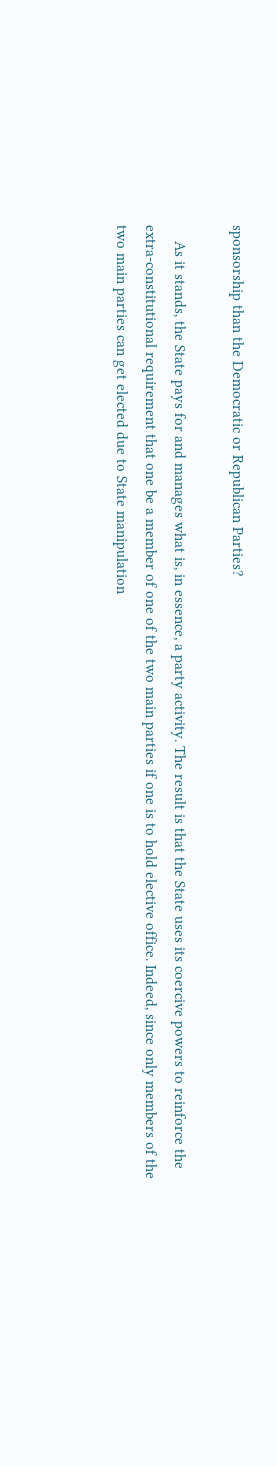sponsorship than the Democratic or Republican Parties?

    As it stands, the State pays for and manages what is, in essence, a party activity. The result is that the State uses its coercive powers to reinforce the extra-constitutional requirement that one be a member of one of the two main parties if one is to hold elective office. Indeed, since only members of the two main parties can get elected due to State manipulation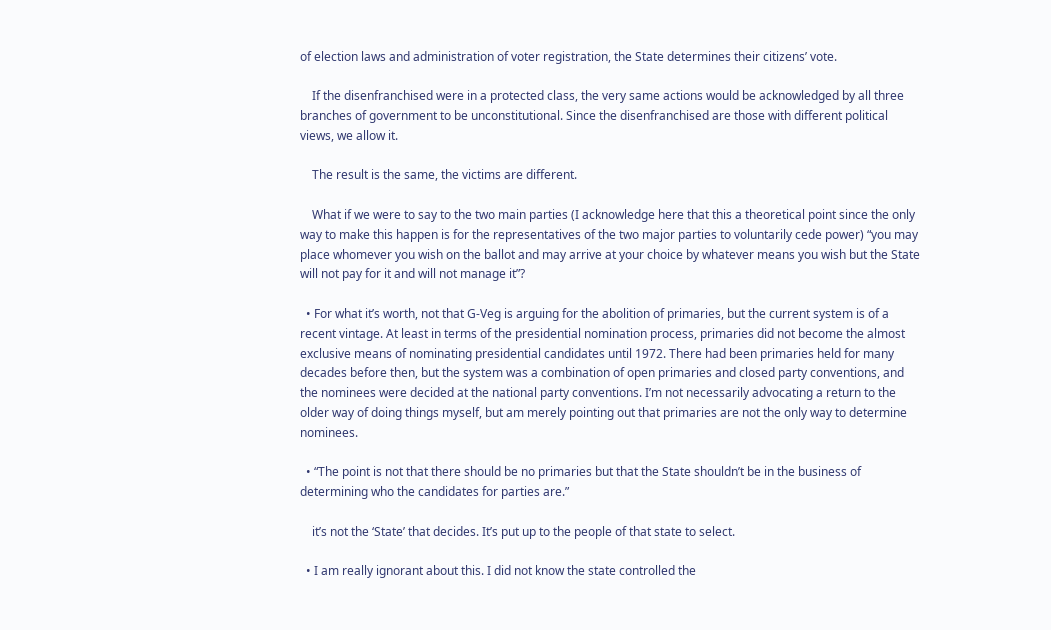of election laws and administration of voter registration, the State determines their citizens’ vote.

    If the disenfranchised were in a protected class, the very same actions would be acknowledged by all three branches of government to be unconstitutional. Since the disenfranchised are those with different political views, we allow it.

    The result is the same, the victims are different.

    What if we were to say to the two main parties (I acknowledge here that this a theoretical point since the only way to make this happen is for the representatives of the two major parties to voluntarily cede power) “you may place whomever you wish on the ballot and may arrive at your choice by whatever means you wish but the State will not pay for it and will not manage it”?

  • For what it’s worth, not that G-Veg is arguing for the abolition of primaries, but the current system is of a recent vintage. At least in terms of the presidential nomination process, primaries did not become the almost exclusive means of nominating presidential candidates until 1972. There had been primaries held for many decades before then, but the system was a combination of open primaries and closed party conventions, and the nominees were decided at the national party conventions. I’m not necessarily advocating a return to the older way of doing things myself, but am merely pointing out that primaries are not the only way to determine nominees.

  • “The point is not that there should be no primaries but that the State shouldn’t be in the business of determining who the candidates for parties are.”

    it’s not the ‘State’ that decides. It’s put up to the people of that state to select.

  • I am really ignorant about this. I did not know the state controlled the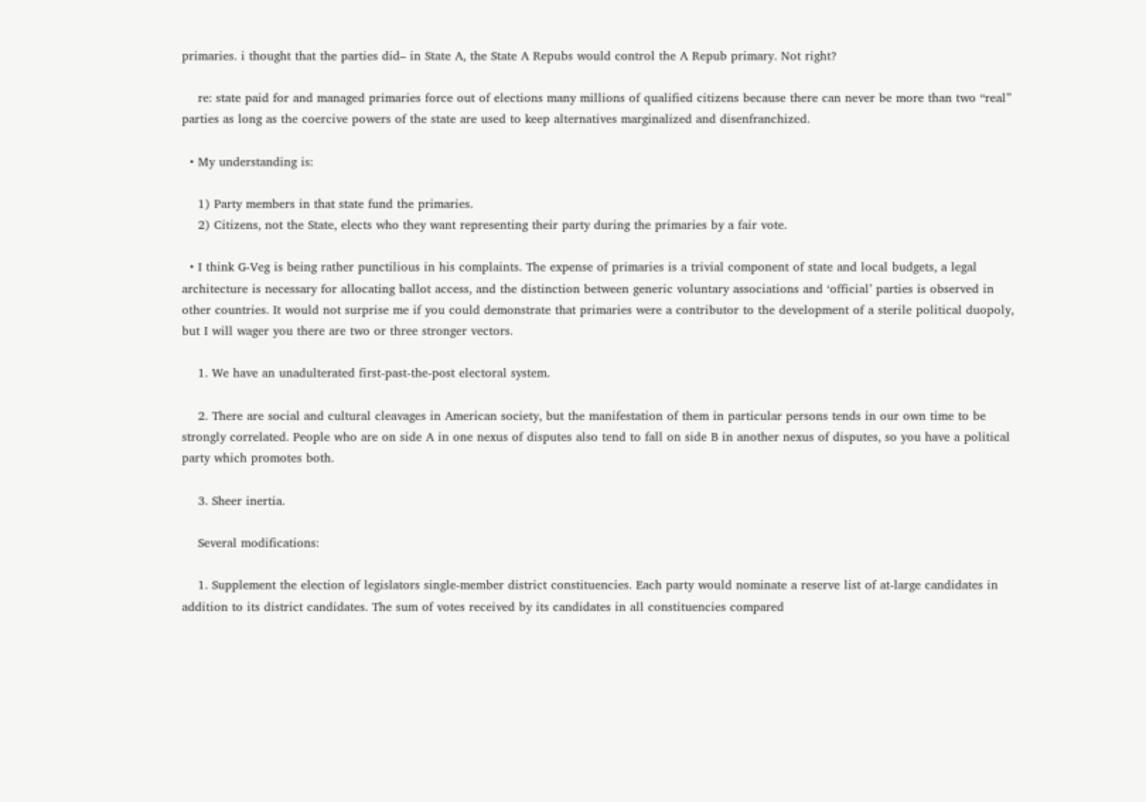primaries. i thought that the parties did– in State A, the State A Repubs would control the A Repub primary. Not right?

    re: state paid for and managed primaries force out of elections many millions of qualified citizens because there can never be more than two “real” parties as long as the coercive powers of the state are used to keep alternatives marginalized and disenfranchized.

  • My understanding is:

    1) Party members in that state fund the primaries.
    2) Citizens, not the State, elects who they want representing their party during the primaries by a fair vote.

  • I think G-Veg is being rather punctilious in his complaints. The expense of primaries is a trivial component of state and local budgets, a legal architecture is necessary for allocating ballot access, and the distinction between generic voluntary associations and ‘official’ parties is observed in other countries. It would not surprise me if you could demonstrate that primaries were a contributor to the development of a sterile political duopoly, but I will wager you there are two or three stronger vectors.

    1. We have an unadulterated first-past-the-post electoral system.

    2. There are social and cultural cleavages in American society, but the manifestation of them in particular persons tends in our own time to be strongly correlated. People who are on side A in one nexus of disputes also tend to fall on side B in another nexus of disputes, so you have a political party which promotes both.

    3. Sheer inertia.

    Several modifications:

    1. Supplement the election of legislators single-member district constituencies. Each party would nominate a reserve list of at-large candidates in addition to its district candidates. The sum of votes received by its candidates in all constituencies compared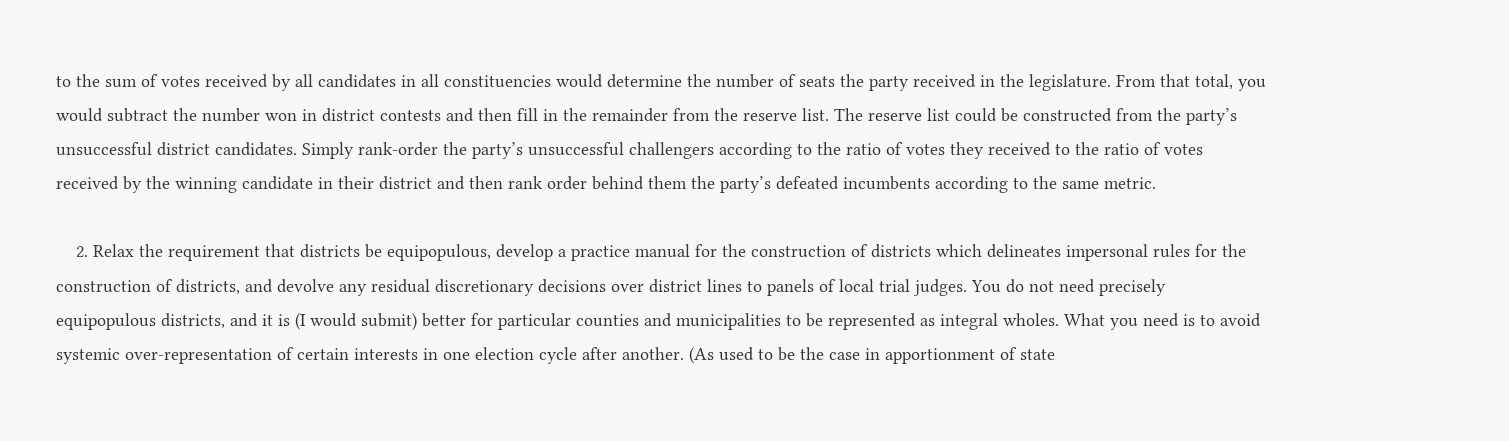to the sum of votes received by all candidates in all constituencies would determine the number of seats the party received in the legislature. From that total, you would subtract the number won in district contests and then fill in the remainder from the reserve list. The reserve list could be constructed from the party’s unsuccessful district candidates. Simply rank-order the party’s unsuccessful challengers according to the ratio of votes they received to the ratio of votes received by the winning candidate in their district and then rank order behind them the party’s defeated incumbents according to the same metric.

    2. Relax the requirement that districts be equipopulous, develop a practice manual for the construction of districts which delineates impersonal rules for the construction of districts, and devolve any residual discretionary decisions over district lines to panels of local trial judges. You do not need precisely equipopulous districts, and it is (I would submit) better for particular counties and municipalities to be represented as integral wholes. What you need is to avoid systemic over-representation of certain interests in one election cycle after another. (As used to be the case in apportionment of state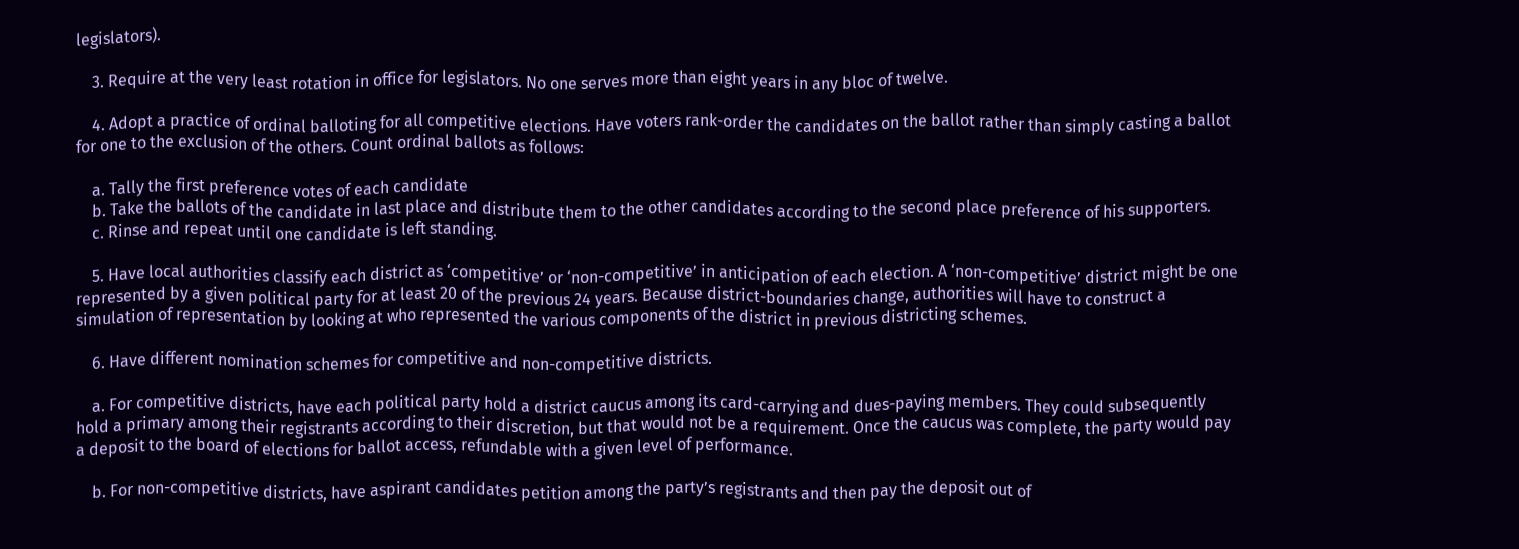legislators).

    3. Require at the very least rotation in office for legislators. No one serves more than eight years in any bloc of twelve.

    4. Adopt a practice of ordinal balloting for all competitive elections. Have voters rank-order the candidates on the ballot rather than simply casting a ballot for one to the exclusion of the others. Count ordinal ballots as follows:

    a. Tally the first preference votes of each candidate
    b. Take the ballots of the candidate in last place and distribute them to the other candidates according to the second place preference of his supporters.
    c. Rinse and repeat until one candidate is left standing.

    5. Have local authorities classify each district as ‘competitive’ or ‘non-competitive’ in anticipation of each election. A ‘non-competitive’ district might be one represented by a given political party for at least 20 of the previous 24 years. Because district-boundaries change, authorities will have to construct a simulation of representation by looking at who represented the various components of the district in previous districting schemes.

    6. Have different nomination schemes for competitive and non-competitive districts.

    a. For competitive districts, have each political party hold a district caucus among its card-carrying and dues-paying members. They could subsequently hold a primary among their registrants according to their discretion, but that would not be a requirement. Once the caucus was complete, the party would pay a deposit to the board of elections for ballot access, refundable with a given level of performance.

    b. For non-competitive districts, have aspirant candidates petition among the party’s registrants and then pay the deposit out of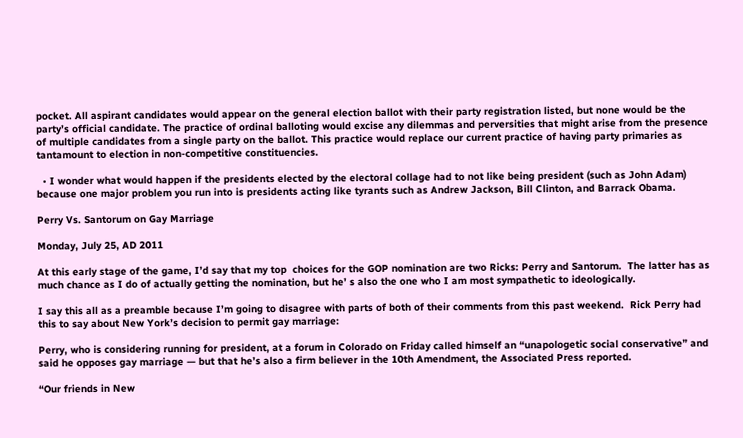pocket. All aspirant candidates would appear on the general election ballot with their party registration listed, but none would be the party’s official candidate. The practice of ordinal balloting would excise any dilemmas and perversities that might arise from the presence of multiple candidates from a single party on the ballot. This practice would replace our current practice of having party primaries as tantamount to election in non-competitive constituencies.

  • I wonder what would happen if the presidents elected by the electoral collage had to not like being president (such as John Adam) because one major problem you run into is presidents acting like tyrants such as Andrew Jackson, Bill Clinton, and Barrack Obama.

Perry Vs. Santorum on Gay Marriage

Monday, July 25, AD 2011

At this early stage of the game, I’d say that my top  choices for the GOP nomination are two Ricks: Perry and Santorum.  The latter has as much chance as I do of actually getting the nomination, but he’ s also the one who I am most sympathetic to ideologically.

I say this all as a preamble because I’m going to disagree with parts of both of their comments from this past weekend.  Rick Perry had this to say about New York’s decision to permit gay marriage:

Perry, who is considering running for president, at a forum in Colorado on Friday called himself an “unapologetic social conservative” and said he opposes gay marriage — but that he’s also a firm believer in the 10th Amendment, the Associated Press reported.

“Our friends in New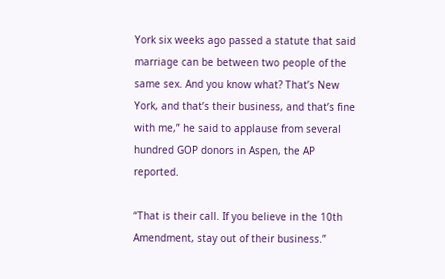York six weeks ago passed a statute that said marriage can be between two people of the same sex. And you know what? That’s New York, and that’s their business, and that’s fine with me,” he said to applause from several hundred GOP donors in Aspen, the AP reported.

“That is their call. If you believe in the 10th Amendment, stay out of their business.”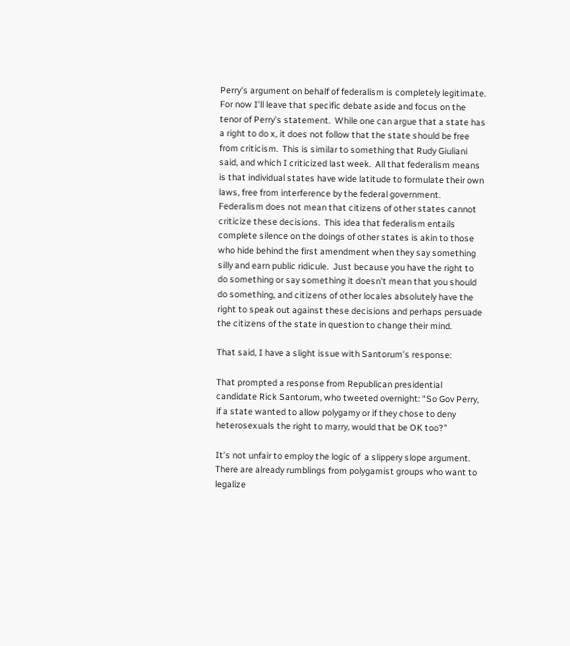Perry’s argument on behalf of federalism is completely legitimate.  For now I’ll leave that specific debate aside and focus on the tenor of Perry’s statement.  While one can argue that a state has a right to do x, it does not follow that the state should be free from criticism.  This is similar to something that Rudy Giuliani said, and which I criticized last week.  All that federalism means is that individual states have wide latitude to formulate their own laws, free from interference by the federal government.  Federalism does not mean that citizens of other states cannot criticize these decisions.  This idea that federalism entails complete silence on the doings of other states is akin to those who hide behind the first amendment when they say something silly and earn public ridicule.  Just because you have the right to do something or say something it doesn’t mean that you should do something, and citizens of other locales absolutely have the right to speak out against these decisions and perhaps persuade the citizens of the state in question to change their mind.

That said, I have a slight issue with Santorum’s response:

That prompted a response from Republican presidential candidate Rick Santorum, who tweeted overnight: “So Gov Perry, if a state wanted to allow polygamy or if they chose to deny heterosexuals the right to marry, would that be OK too?”

It’s not unfair to employ the logic of  a slippery slope argument.  There are already rumblings from polygamist groups who want to legalize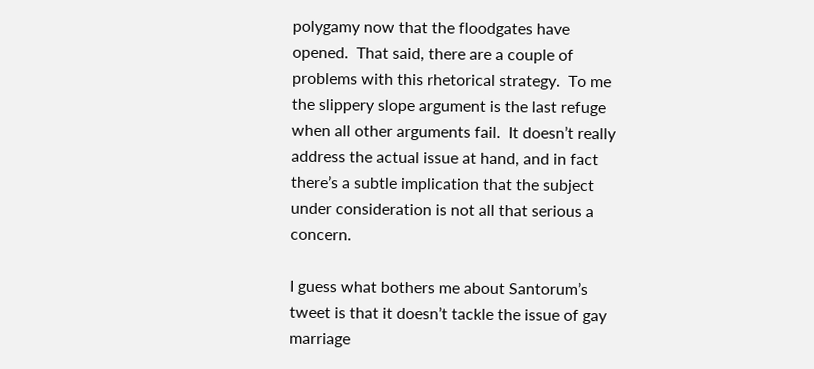polygamy now that the floodgates have opened.  That said, there are a couple of problems with this rhetorical strategy.  To me the slippery slope argument is the last refuge when all other arguments fail.  It doesn’t really address the actual issue at hand, and in fact there’s a subtle implication that the subject under consideration is not all that serious a concern.

I guess what bothers me about Santorum’s tweet is that it doesn’t tackle the issue of gay marriage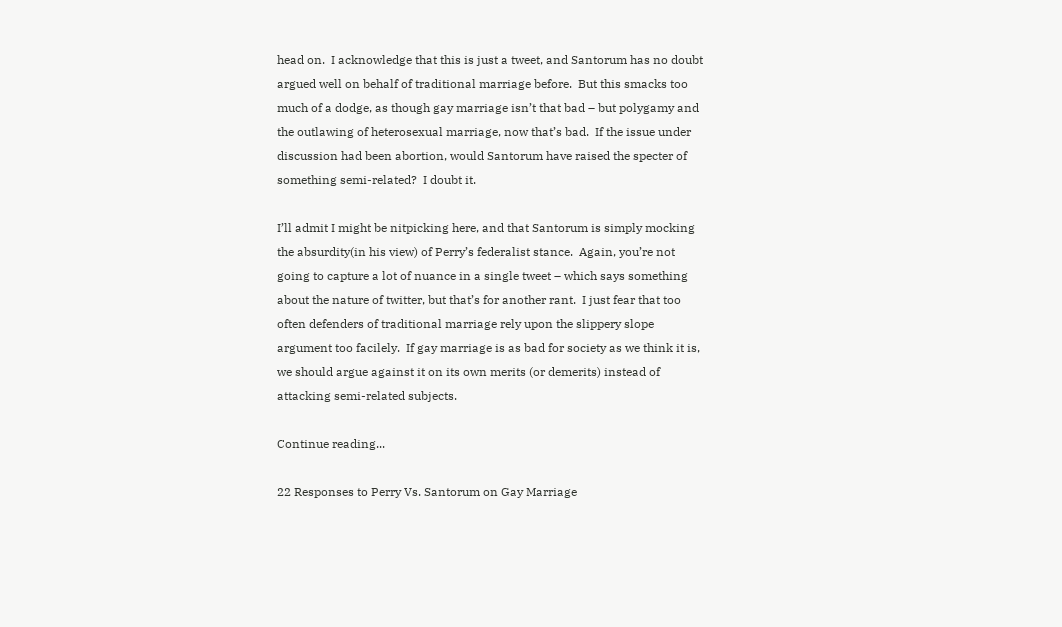head on.  I acknowledge that this is just a tweet, and Santorum has no doubt argued well on behalf of traditional marriage before.  But this smacks too much of a dodge, as though gay marriage isn’t that bad – but polygamy and the outlawing of heterosexual marriage, now that’s bad.  If the issue under discussion had been abortion, would Santorum have raised the specter of something semi-related?  I doubt it.

I’ll admit I might be nitpicking here, and that Santorum is simply mocking the absurdity(in his view) of Perry’s federalist stance.  Again, you’re not going to capture a lot of nuance in a single tweet – which says something about the nature of twitter, but that’s for another rant.  I just fear that too often defenders of traditional marriage rely upon the slippery slope argument too facilely.  If gay marriage is as bad for society as we think it is, we should argue against it on its own merits (or demerits) instead of attacking semi-related subjects.

Continue reading...

22 Responses to Perry Vs. Santorum on Gay Marriage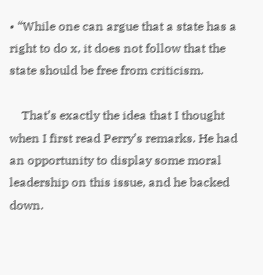• “While one can argue that a state has a right to do x, it does not follow that the state should be free from criticism.

    That’s exactly the idea that I thought when I first read Perry’s remarks. He had an opportunity to display some moral leadership on this issue, and he backed down.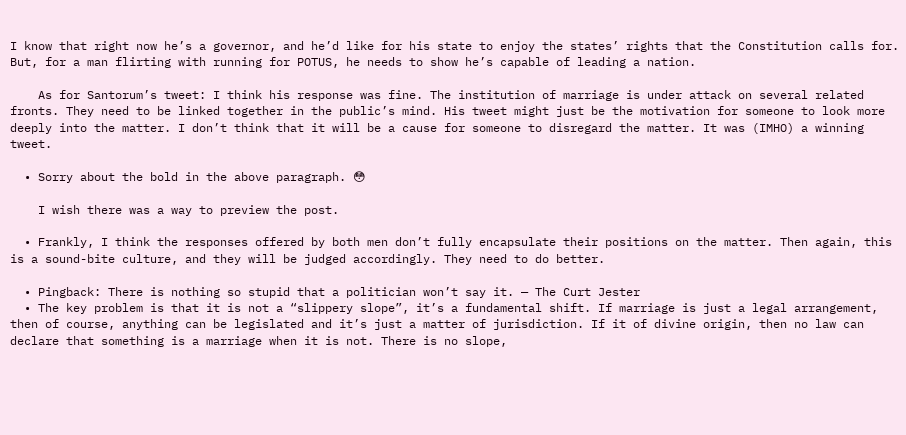I know that right now he’s a governor, and he’d like for his state to enjoy the states’ rights that the Constitution calls for. But, for a man flirting with running for POTUS, he needs to show he’s capable of leading a nation.

    As for Santorum’s tweet: I think his response was fine. The institution of marriage is under attack on several related fronts. They need to be linked together in the public’s mind. His tweet might just be the motivation for someone to look more deeply into the matter. I don’t think that it will be a cause for someone to disregard the matter. It was (IMHO) a winning tweet.

  • Sorry about the bold in the above paragraph. 😳

    I wish there was a way to preview the post.

  • Frankly, I think the responses offered by both men don’t fully encapsulate their positions on the matter. Then again, this is a sound-bite culture, and they will be judged accordingly. They need to do better.

  • Pingback: There is nothing so stupid that a politician won’t say it. — The Curt Jester
  • The key problem is that it is not a “slippery slope”, it’s a fundamental shift. If marriage is just a legal arrangement, then of course, anything can be legislated and it’s just a matter of jurisdiction. If it of divine origin, then no law can declare that something is a marriage when it is not. There is no slope,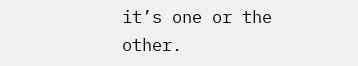it’s one or the other.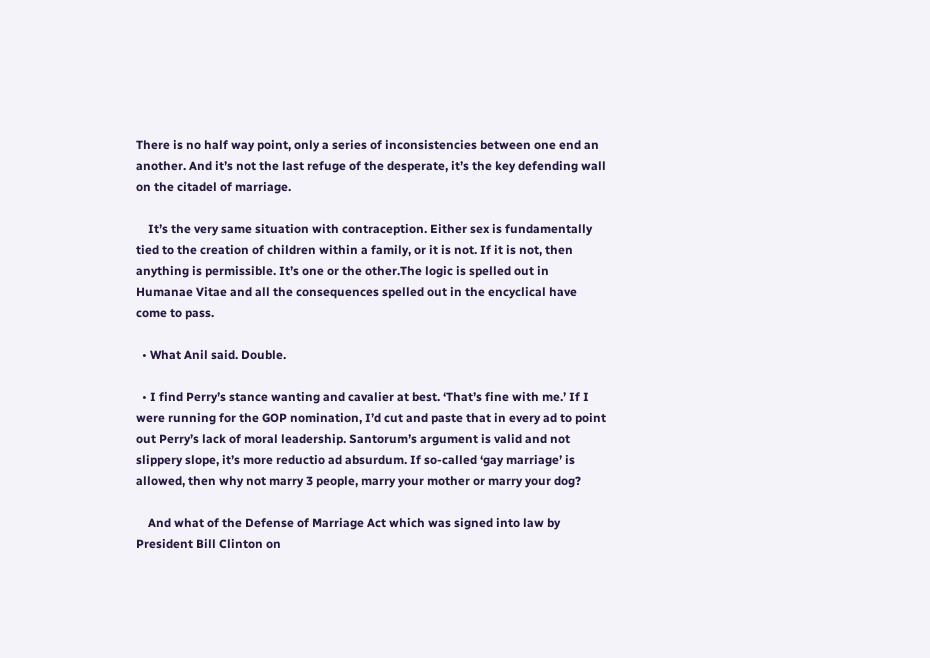There is no half way point, only a series of inconsistencies between one end an another. And it’s not the last refuge of the desperate, it’s the key defending wall on the citadel of marriage.

    It’s the very same situation with contraception. Either sex is fundamentally tied to the creation of children within a family, or it is not. If it is not, then anything is permissible. It’s one or the other.The logic is spelled out in Humanae Vitae and all the consequences spelled out in the encyclical have come to pass.

  • What Anil said. Double.

  • I find Perry’s stance wanting and cavalier at best. ‘That’s fine with me.’ If I were running for the GOP nomination, I’d cut and paste that in every ad to point out Perry’s lack of moral leadership. Santorum’s argument is valid and not slippery slope, it’s more reductio ad absurdum. If so-called ‘gay marriage’ is allowed, then why not marry 3 people, marry your mother or marry your dog?

    And what of the Defense of Marriage Act which was signed into law by President Bill Clinton on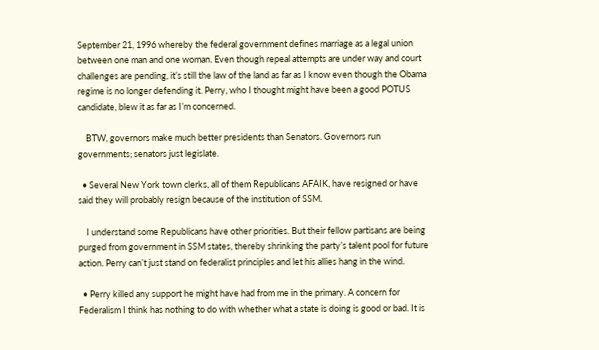September 21, 1996 whereby the federal government defines marriage as a legal union between one man and one woman. Even though repeal attempts are under way and court challenges are pending, it’s still the law of the land as far as I know even though the Obama regime is no longer defending it. Perry, who I thought might have been a good POTUS candidate, blew it as far as I’m concerned.

    BTW, governors make much better presidents than Senators. Governors run governments; senators just legislate.

  • Several New York town clerks, all of them Republicans AFAIK, have resigned or have said they will probably resign because of the institution of SSM.

    I understand some Republicans have other priorities. But their fellow partisans are being purged from government in SSM states, thereby shrinking the party’s talent pool for future action. Perry can’t just stand on federalist principles and let his allies hang in the wind.

  • Perry killed any support he might have had from me in the primary. A concern for Federalism I think has nothing to do with whether what a state is doing is good or bad. It is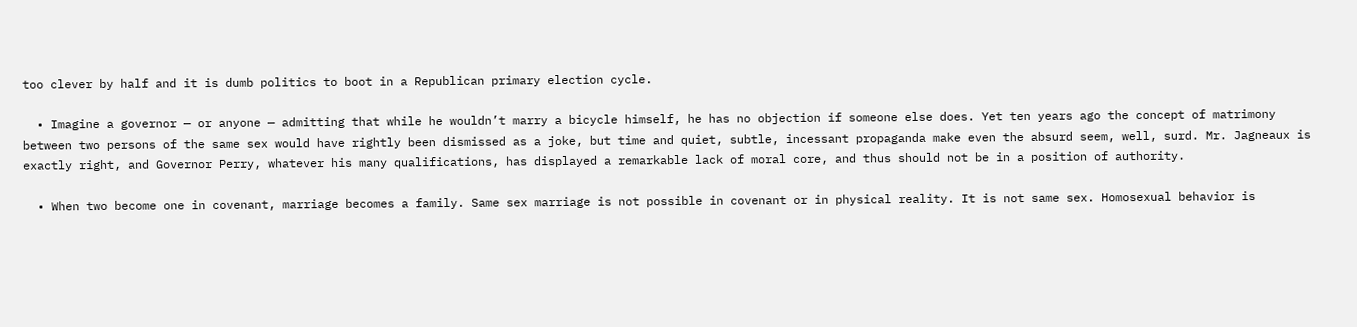too clever by half and it is dumb politics to boot in a Republican primary election cycle.

  • Imagine a governor — or anyone — admitting that while he wouldn’t marry a bicycle himself, he has no objection if someone else does. Yet ten years ago the concept of matrimony between two persons of the same sex would have rightly been dismissed as a joke, but time and quiet, subtle, incessant propaganda make even the absurd seem, well, surd. Mr. Jagneaux is exactly right, and Governor Perry, whatever his many qualifications, has displayed a remarkable lack of moral core, and thus should not be in a position of authority.

  • When two become one in covenant, marriage becomes a family. Same sex marriage is not possible in covenant or in physical reality. It is not same sex. Homosexual behavior is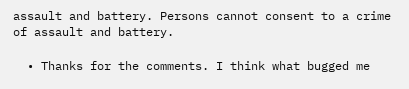assault and battery. Persons cannot consent to a crime of assault and battery.

  • Thanks for the comments. I think what bugged me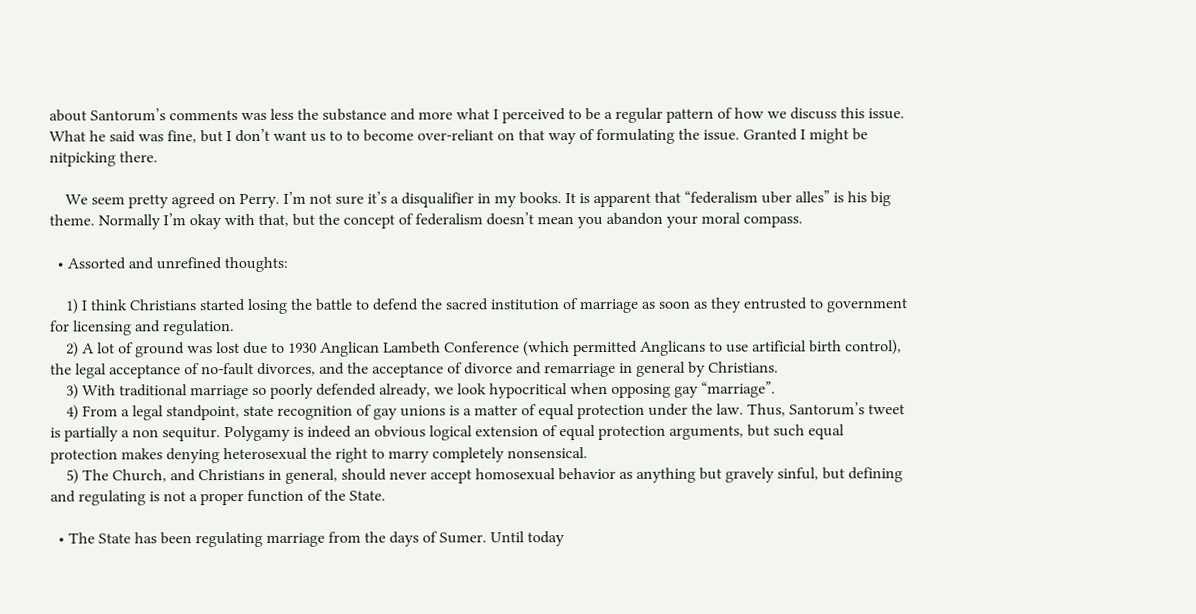about Santorum’s comments was less the substance and more what I perceived to be a regular pattern of how we discuss this issue. What he said was fine, but I don’t want us to to become over-reliant on that way of formulating the issue. Granted I might be nitpicking there.

    We seem pretty agreed on Perry. I’m not sure it’s a disqualifier in my books. It is apparent that “federalism uber alles” is his big theme. Normally I’m okay with that, but the concept of federalism doesn’t mean you abandon your moral compass.

  • Assorted and unrefined thoughts:

    1) I think Christians started losing the battle to defend the sacred institution of marriage as soon as they entrusted to government for licensing and regulation.
    2) A lot of ground was lost due to 1930 Anglican Lambeth Conference (which permitted Anglicans to use artificial birth control), the legal acceptance of no-fault divorces, and the acceptance of divorce and remarriage in general by Christians.
    3) With traditional marriage so poorly defended already, we look hypocritical when opposing gay “marriage”.
    4) From a legal standpoint, state recognition of gay unions is a matter of equal protection under the law. Thus, Santorum’s tweet is partially a non sequitur. Polygamy is indeed an obvious logical extension of equal protection arguments, but such equal protection makes denying heterosexual the right to marry completely nonsensical.
    5) The Church, and Christians in general, should never accept homosexual behavior as anything but gravely sinful, but defining and regulating is not a proper function of the State.

  • The State has been regulating marriage from the days of Sumer. Until today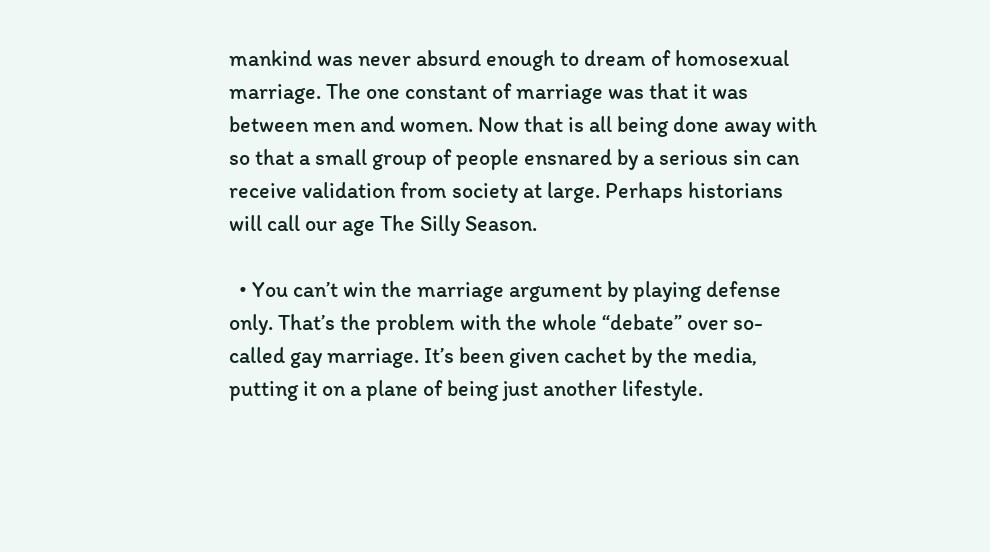mankind was never absurd enough to dream of homosexual marriage. The one constant of marriage was that it was between men and women. Now that is all being done away with so that a small group of people ensnared by a serious sin can receive validation from society at large. Perhaps historians will call our age The Silly Season.

  • You can’t win the marriage argument by playing defense only. That’s the problem with the whole “debate” over so-called gay marriage. It’s been given cachet by the media, putting it on a plane of being just another lifestyle.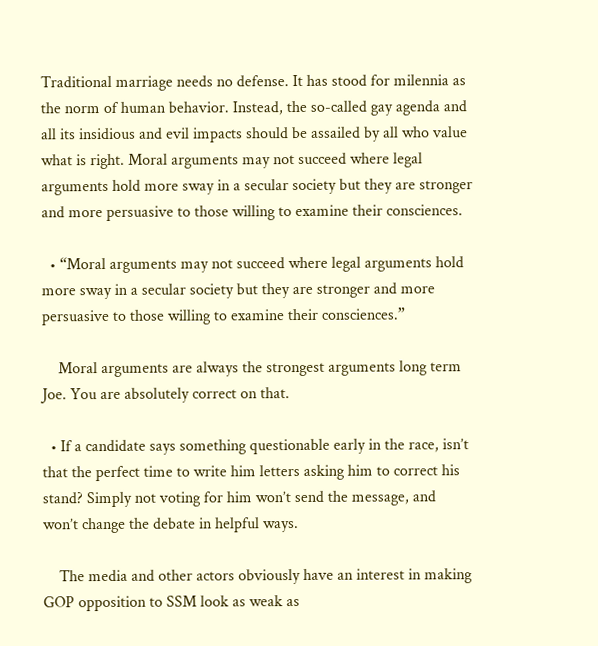Traditional marriage needs no defense. It has stood for milennia as the norm of human behavior. Instead, the so-called gay agenda and all its insidious and evil impacts should be assailed by all who value what is right. Moral arguments may not succeed where legal arguments hold more sway in a secular society but they are stronger and more persuasive to those willing to examine their consciences.

  • “Moral arguments may not succeed where legal arguments hold more sway in a secular society but they are stronger and more persuasive to those willing to examine their consciences.”

    Moral arguments are always the strongest arguments long term Joe. You are absolutely correct on that.

  • If a candidate says something questionable early in the race, isn’t that the perfect time to write him letters asking him to correct his stand? Simply not voting for him won’t send the message, and won’t change the debate in helpful ways.

    The media and other actors obviously have an interest in making GOP opposition to SSM look as weak as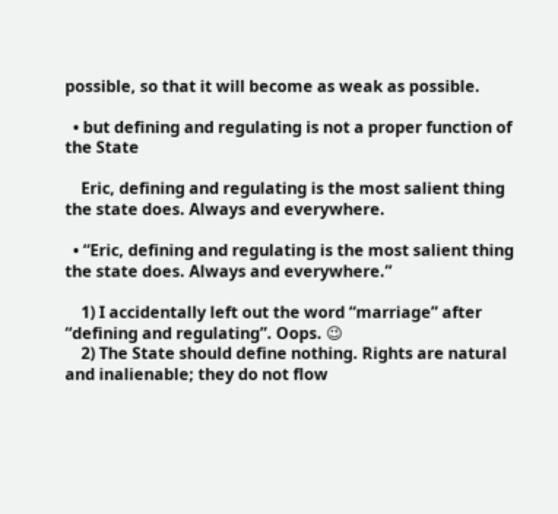possible, so that it will become as weak as possible.

  • but defining and regulating is not a proper function of the State

    Eric, defining and regulating is the most salient thing the state does. Always and everywhere.

  • “Eric, defining and regulating is the most salient thing the state does. Always and everywhere.”

    1) I accidentally left out the word “marriage” after “defining and regulating”. Oops. 😉
    2) The State should define nothing. Rights are natural and inalienable; they do not flow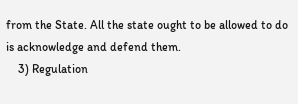from the State. All the state ought to be allowed to do is acknowledge and defend them.
    3) Regulation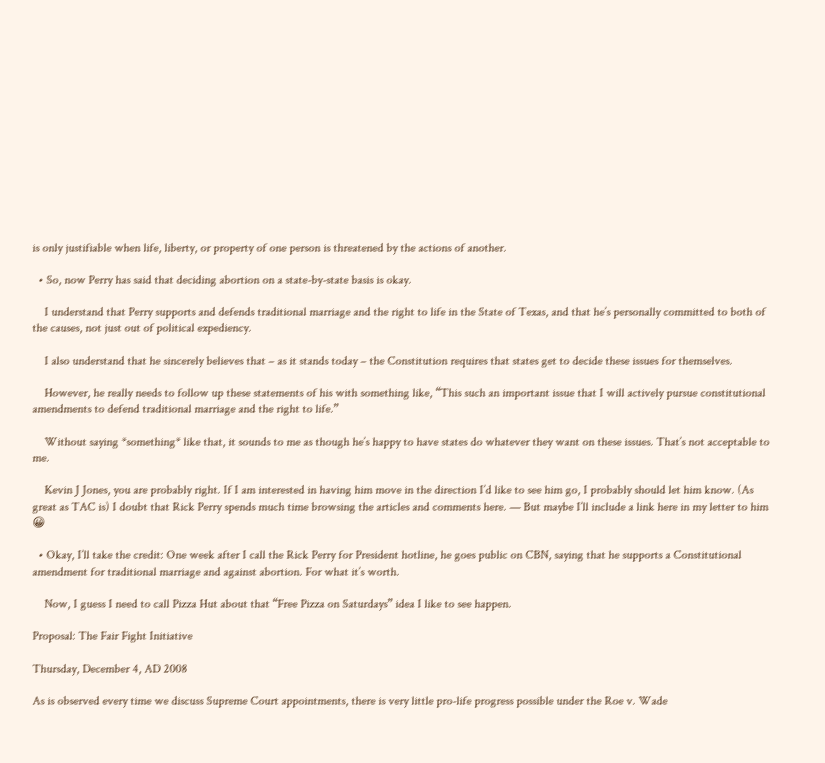is only justifiable when life, liberty, or property of one person is threatened by the actions of another.

  • So, now Perry has said that deciding abortion on a state-by-state basis is okay.

    I understand that Perry supports and defends traditional marriage and the right to life in the State of Texas, and that he’s personally committed to both of the causes, not just out of political expediency.

    I also understand that he sincerely believes that – as it stands today – the Constitution requires that states get to decide these issues for themselves.

    However, he really needs to follow up these statements of his with something like, “This such an important issue that I will actively pursue constitutional amendments to defend traditional marriage and the right to life.”

    Without saying *something* like that, it sounds to me as though he’s happy to have states do whatever they want on these issues. That’s not acceptable to me.

    Kevin J Jones, you are probably right. If I am interested in having him move in the direction I’d like to see him go, I probably should let him know. (As great as TAC is) I doubt that Rick Perry spends much time browsing the articles and comments here. — But maybe I’ll include a link here in my letter to him 😀

  • Okay, I’ll take the credit: One week after I call the Rick Perry for President hotline, he goes public on CBN, saying that he supports a Constitutional amendment for traditional marriage and against abortion. For what it’s worth.

    Now, I guess I need to call Pizza Hut about that “Free Pizza on Saturdays” idea I like to see happen.

Proposal: The Fair Fight Initiative

Thursday, December 4, AD 2008

As is observed every time we discuss Supreme Court appointments, there is very little pro-life progress possible under the Roe v. Wade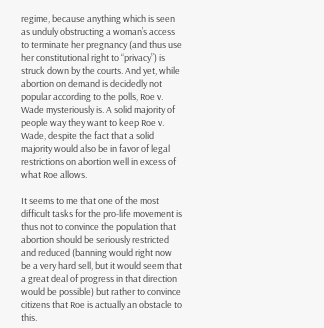regime, because anything which is seen as unduly obstructing a woman’s access to terminate her pregnancy (and thus use her constitutional right to “privacy”) is struck down by the courts. And yet, while abortion on demand is decidedly not popular according to the polls, Roe v. Wade mysteriously is. A solid majority of people way they want to keep Roe v. Wade, despite the fact that a solid majority would also be in favor of legal restrictions on abortion well in excess of what Roe allows.

It seems to me that one of the most difficult tasks for the pro-life movement is thus not to convince the population that abortion should be seriously restricted and reduced (banning would right now be a very hard sell, but it would seem that a great deal of progress in that direction would be possible) but rather to convince citizens that Roe is actually an obstacle to this.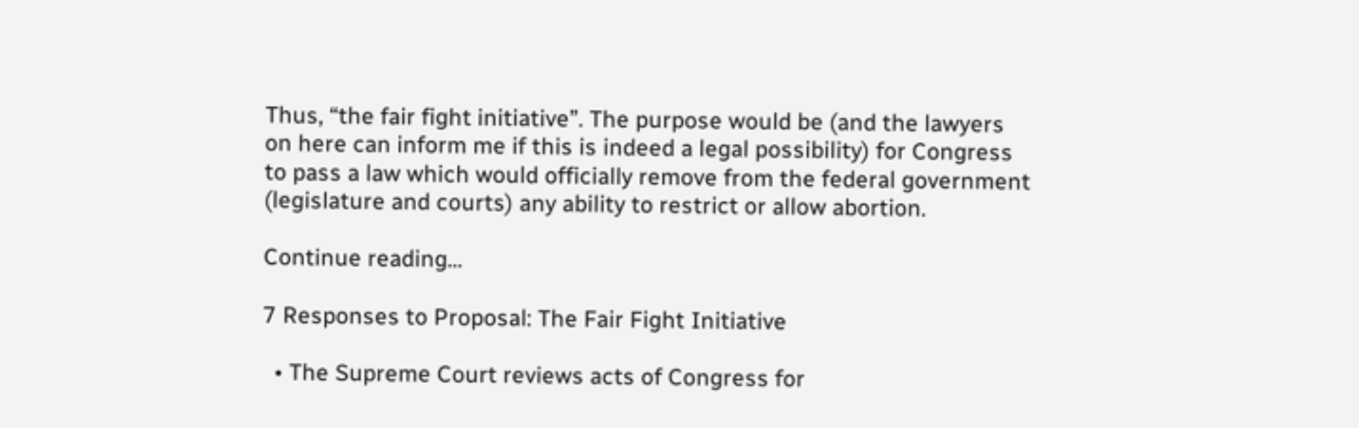Thus, “the fair fight initiative”. The purpose would be (and the lawyers on here can inform me if this is indeed a legal possibility) for Congress to pass a law which would officially remove from the federal government (legislature and courts) any ability to restrict or allow abortion.

Continue reading...

7 Responses to Proposal: The Fair Fight Initiative

  • The Supreme Court reviews acts of Congress for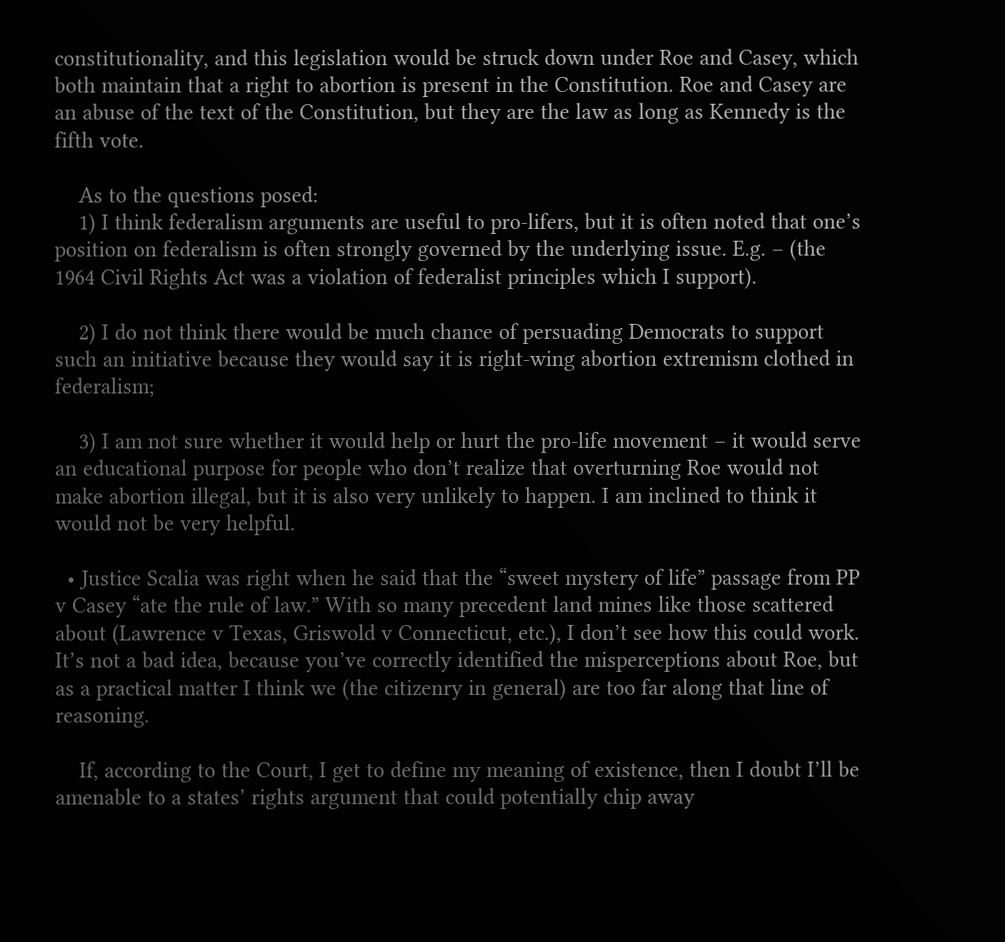constitutionality, and this legislation would be struck down under Roe and Casey, which both maintain that a right to abortion is present in the Constitution. Roe and Casey are an abuse of the text of the Constitution, but they are the law as long as Kennedy is the fifth vote.

    As to the questions posed:
    1) I think federalism arguments are useful to pro-lifers, but it is often noted that one’s position on federalism is often strongly governed by the underlying issue. E.g. – (the 1964 Civil Rights Act was a violation of federalist principles which I support).

    2) I do not think there would be much chance of persuading Democrats to support such an initiative because they would say it is right-wing abortion extremism clothed in federalism;

    3) I am not sure whether it would help or hurt the pro-life movement – it would serve an educational purpose for people who don’t realize that overturning Roe would not make abortion illegal, but it is also very unlikely to happen. I am inclined to think it would not be very helpful.

  • Justice Scalia was right when he said that the “sweet mystery of life” passage from PP v Casey “ate the rule of law.” With so many precedent land mines like those scattered about (Lawrence v Texas, Griswold v Connecticut, etc.), I don’t see how this could work. It’s not a bad idea, because you’ve correctly identified the misperceptions about Roe, but as a practical matter I think we (the citizenry in general) are too far along that line of reasoning.

    If, according to the Court, I get to define my meaning of existence, then I doubt I’ll be amenable to a states’ rights argument that could potentially chip away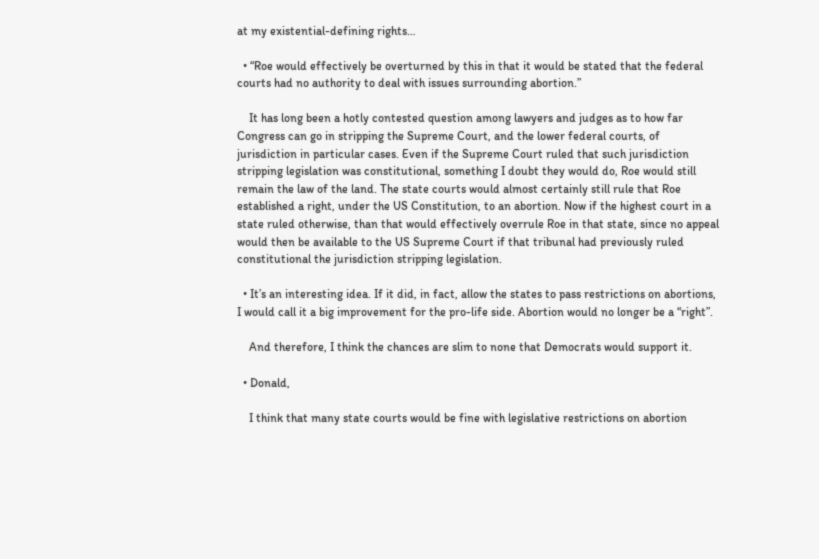at my existential-defining rights…

  • “Roe would effectively be overturned by this in that it would be stated that the federal courts had no authority to deal with issues surrounding abortion.”

    It has long been a hotly contested question among lawyers and judges as to how far Congress can go in stripping the Supreme Court, and the lower federal courts, of jurisdiction in particular cases. Even if the Supreme Court ruled that such jurisdiction stripping legislation was constitutional, something I doubt they would do, Roe would still remain the law of the land. The state courts would almost certainly still rule that Roe established a right, under the US Constitution, to an abortion. Now if the highest court in a state ruled otherwise, than that would effectively overrule Roe in that state, since no appeal would then be available to the US Supreme Court if that tribunal had previously ruled constitutional the jurisdiction stripping legislation.

  • It’s an interesting idea. If it did, in fact, allow the states to pass restrictions on abortions, I would call it a big improvement for the pro-life side. Abortion would no longer be a “right”.

    And therefore, I think the chances are slim to none that Democrats would support it.

  • Donald,

    I think that many state courts would be fine with legislative restrictions on abortion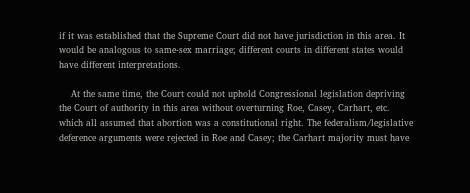if it was established that the Supreme Court did not have jurisdiction in this area. It would be analogous to same-sex marriage; different courts in different states would have different interpretations.

    At the same time, the Court could not uphold Congressional legislation depriving the Court of authority in this area without overturning Roe, Casey, Carhart, etc. which all assumed that abortion was a constitutional right. The federalism/legislative deference arguments were rejected in Roe and Casey; the Carhart majority must have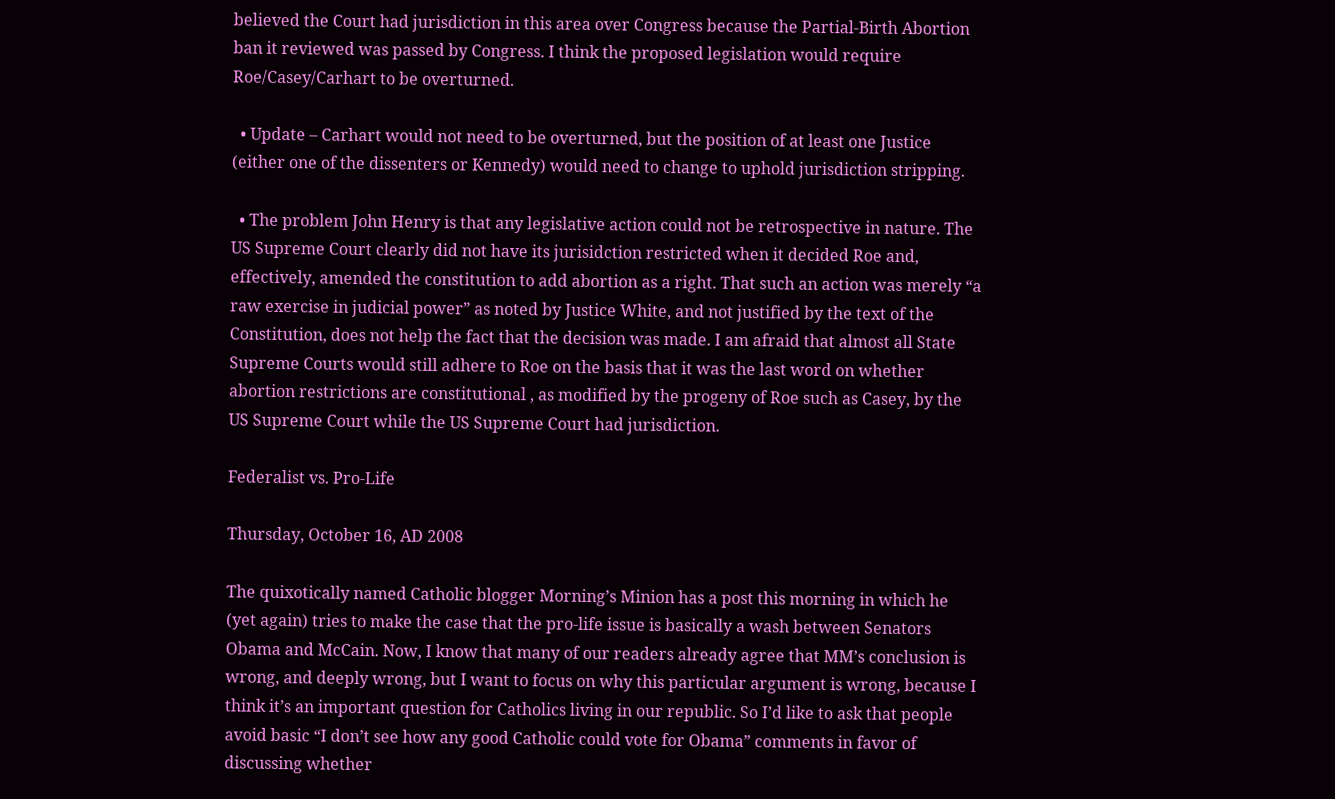believed the Court had jurisdiction in this area over Congress because the Partial-Birth Abortion ban it reviewed was passed by Congress. I think the proposed legislation would require Roe/Casey/Carhart to be overturned.

  • Update – Carhart would not need to be overturned, but the position of at least one Justice (either one of the dissenters or Kennedy) would need to change to uphold jurisdiction stripping.

  • The problem John Henry is that any legislative action could not be retrospective in nature. The US Supreme Court clearly did not have its jurisidction restricted when it decided Roe and, effectively, amended the constitution to add abortion as a right. That such an action was merely “a raw exercise in judicial power” as noted by Justice White, and not justified by the text of the Constitution, does not help the fact that the decision was made. I am afraid that almost all State Supreme Courts would still adhere to Roe on the basis that it was the last word on whether abortion restrictions are constitutional , as modified by the progeny of Roe such as Casey, by the US Supreme Court while the US Supreme Court had jurisdiction.

Federalist vs. Pro-Life

Thursday, October 16, AD 2008

The quixotically named Catholic blogger Morning’s Minion has a post this morning in which he (yet again) tries to make the case that the pro-life issue is basically a wash between Senators Obama and McCain. Now, I know that many of our readers already agree that MM’s conclusion is wrong, and deeply wrong, but I want to focus on why this particular argument is wrong, because I think it’s an important question for Catholics living in our republic. So I’d like to ask that people avoid basic “I don’t see how any good Catholic could vote for Obama” comments in favor of discussing whether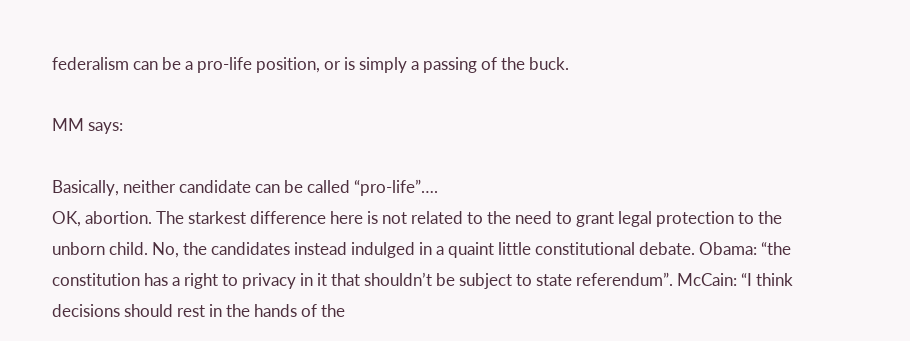federalism can be a pro-life position, or is simply a passing of the buck.

MM says:

Basically, neither candidate can be called “pro-life”….
OK, abortion. The starkest difference here is not related to the need to grant legal protection to the unborn child. No, the candidates instead indulged in a quaint little constitutional debate. Obama: “the constitution has a right to privacy in it that shouldn’t be subject to state referendum”. McCain: “I think decisions should rest in the hands of the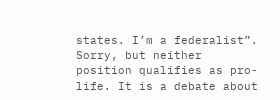states. I’m a federalist”. Sorry, but neither position qualifies as pro-life. It is a debate about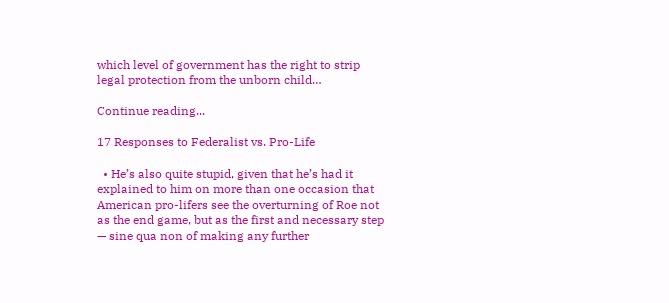which level of government has the right to strip legal protection from the unborn child…

Continue reading...

17 Responses to Federalist vs. Pro-Life

  • He’s also quite stupid, given that he’s had it explained to him on more than one occasion that American pro-lifers see the overturning of Roe not as the end game, but as the first and necessary step — sine qua non of making any further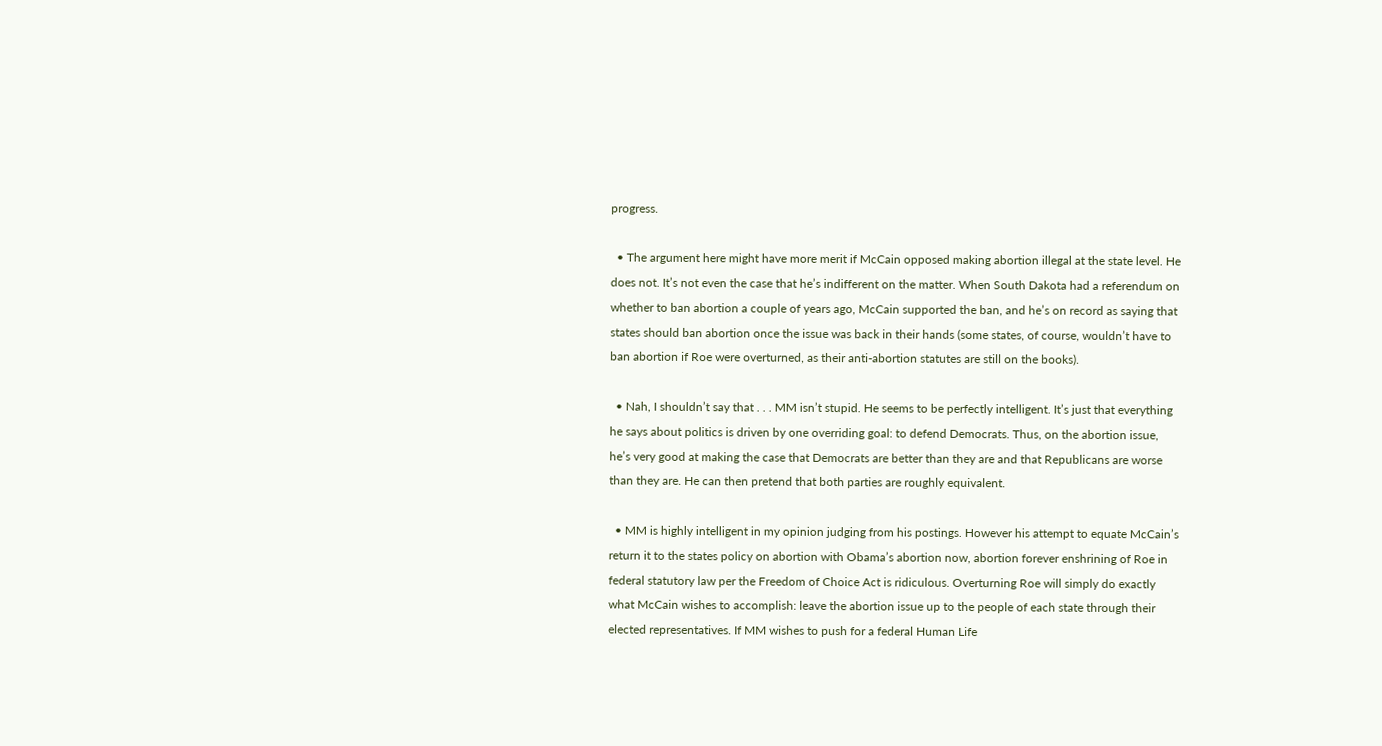progress.

  • The argument here might have more merit if McCain opposed making abortion illegal at the state level. He does not. It’s not even the case that he’s indifferent on the matter. When South Dakota had a referendum on whether to ban abortion a couple of years ago, McCain supported the ban, and he’s on record as saying that states should ban abortion once the issue was back in their hands (some states, of course, wouldn’t have to ban abortion if Roe were overturned, as their anti-abortion statutes are still on the books).

  • Nah, I shouldn’t say that . . . MM isn’t stupid. He seems to be perfectly intelligent. It’s just that everything he says about politics is driven by one overriding goal: to defend Democrats. Thus, on the abortion issue, he’s very good at making the case that Democrats are better than they are and that Republicans are worse than they are. He can then pretend that both parties are roughly equivalent.

  • MM is highly intelligent in my opinion judging from his postings. However his attempt to equate McCain’s return it to the states policy on abortion with Obama’s abortion now, abortion forever enshrining of Roe in federal statutory law per the Freedom of Choice Act is ridiculous. Overturning Roe will simply do exactly what McCain wishes to accomplish: leave the abortion issue up to the people of each state through their elected representatives. If MM wishes to push for a federal Human Life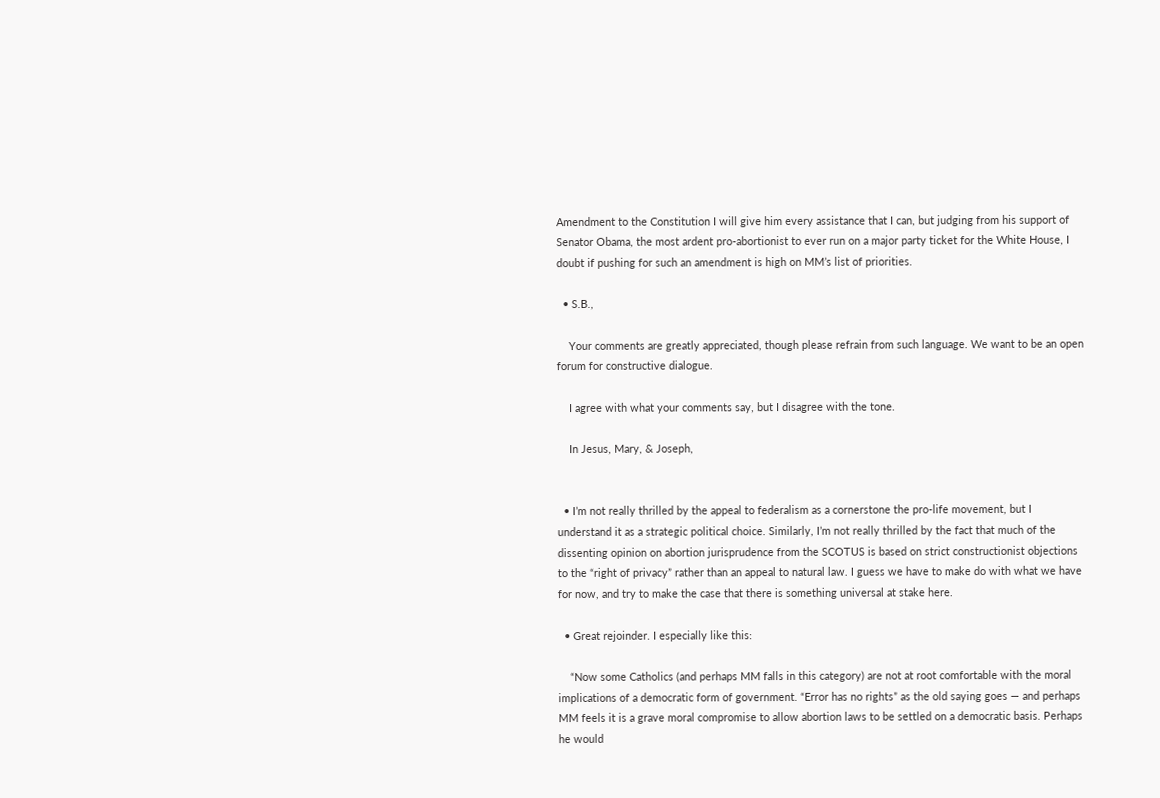Amendment to the Constitution I will give him every assistance that I can, but judging from his support of Senator Obama, the most ardent pro-abortionist to ever run on a major party ticket for the White House, I doubt if pushing for such an amendment is high on MM’s list of priorities.

  • S.B.,

    Your comments are greatly appreciated, though please refrain from such language. We want to be an open forum for constructive dialogue.

    I agree with what your comments say, but I disagree with the tone.

    In Jesus, Mary, & Joseph,


  • I’m not really thrilled by the appeal to federalism as a cornerstone the pro-life movement, but I understand it as a strategic political choice. Similarly, I’m not really thrilled by the fact that much of the dissenting opinion on abortion jurisprudence from the SCOTUS is based on strict constructionist objections to the “right of privacy” rather than an appeal to natural law. I guess we have to make do with what we have for now, and try to make the case that there is something universal at stake here.

  • Great rejoinder. I especially like this:

    “Now some Catholics (and perhaps MM falls in this category) are not at root comfortable with the moral implications of a democratic form of government. “Error has no rights” as the old saying goes — and perhaps MM feels it is a grave moral compromise to allow abortion laws to be settled on a democratic basis. Perhaps he would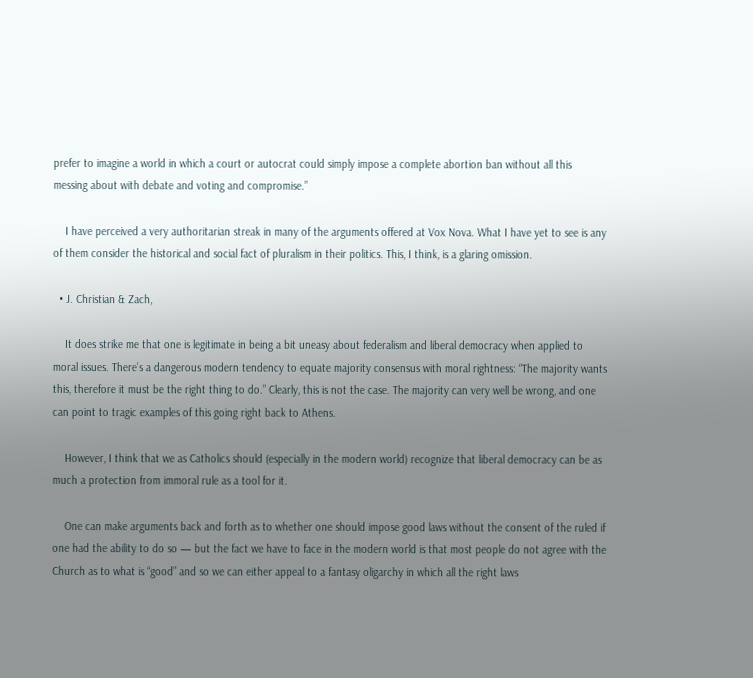prefer to imagine a world in which a court or autocrat could simply impose a complete abortion ban without all this messing about with debate and voting and compromise.”

    I have perceived a very authoritarian streak in many of the arguments offered at Vox Nova. What I have yet to see is any of them consider the historical and social fact of pluralism in their politics. This, I think, is a glaring omission.

  • J. Christian & Zach,

    It does strike me that one is legitimate in being a bit uneasy about federalism and liberal democracy when applied to moral issues. There’s a dangerous modern tendency to equate majority consensus with moral rightness: “The majority wants this, therefore it must be the right thing to do.” Clearly, this is not the case. The majority can very well be wrong, and one can point to tragic examples of this going right back to Athens.

    However, I think that we as Catholics should (especially in the modern world) recognize that liberal democracy can be as much a protection from immoral rule as a tool for it.

    One can make arguments back and forth as to whether one should impose good laws without the consent of the ruled if one had the ability to do so — but the fact we have to face in the modern world is that most people do not agree with the Church as to what is “good” and so we can either appeal to a fantasy oligarchy in which all the right laws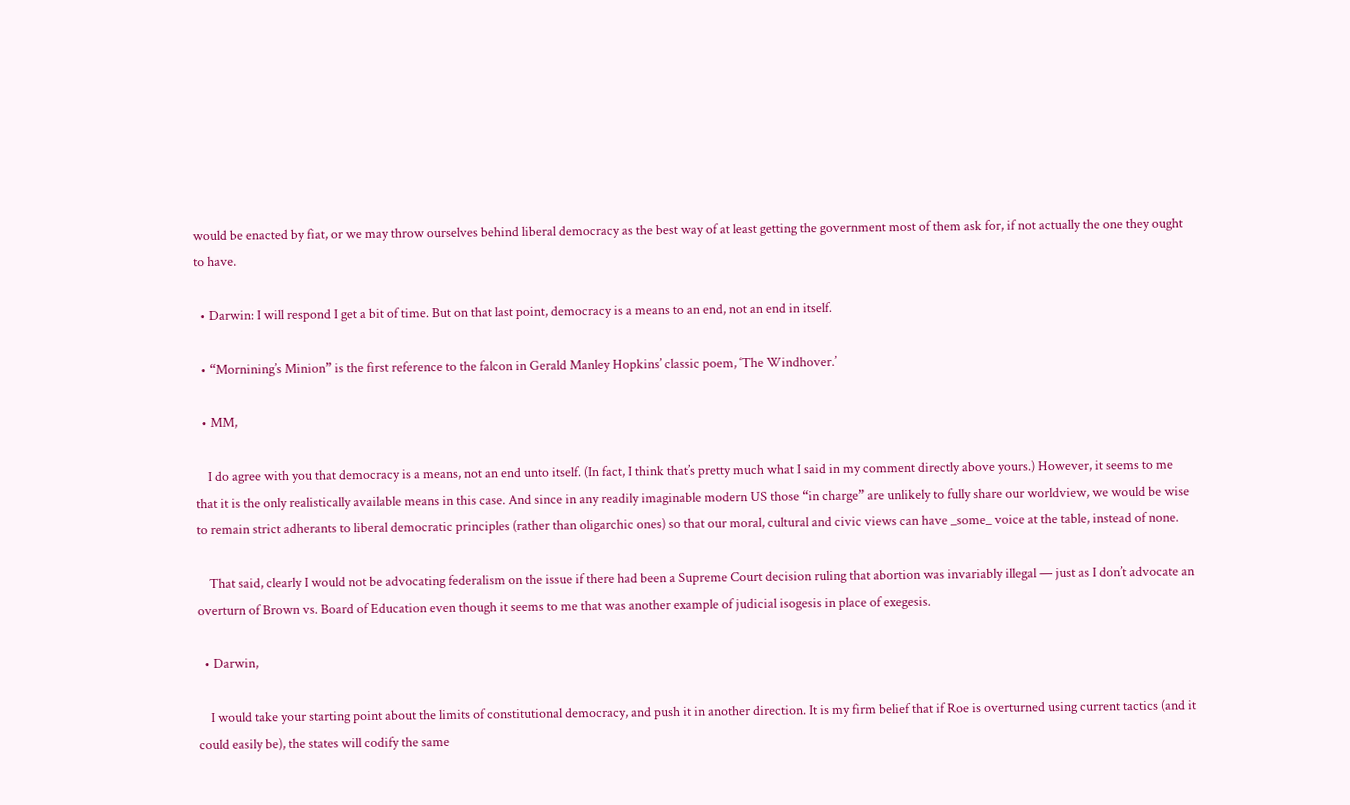would be enacted by fiat, or we may throw ourselves behind liberal democracy as the best way of at least getting the government most of them ask for, if not actually the one they ought to have.

  • Darwin: I will respond I get a bit of time. But on that last point, democracy is a means to an end, not an end in itself.

  • “Mornining’s Minion” is the first reference to the falcon in Gerald Manley Hopkins’ classic poem, ‘The Windhover.’

  • MM,

    I do agree with you that democracy is a means, not an end unto itself. (In fact, I think that’s pretty much what I said in my comment directly above yours.) However, it seems to me that it is the only realistically available means in this case. And since in any readily imaginable modern US those “in charge” are unlikely to fully share our worldview, we would be wise to remain strict adherants to liberal democratic principles (rather than oligarchic ones) so that our moral, cultural and civic views can have _some_ voice at the table, instead of none.

    That said, clearly I would not be advocating federalism on the issue if there had been a Supreme Court decision ruling that abortion was invariably illegal — just as I don’t advocate an overturn of Brown vs. Board of Education even though it seems to me that was another example of judicial isogesis in place of exegesis.

  • Darwin,

    I would take your starting point about the limits of constitutional democracy, and push it in another direction. It is my firm belief that if Roe is overturned using current tactics (and it could easily be), the states will codify the same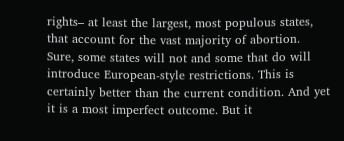rights– at least the largest, most populous states, that account for the vast majority of abortion. Sure, some states will not and some that do will introduce European-style restrictions. This is certainly better than the current condition. And yet it is a most imperfect outcome. But it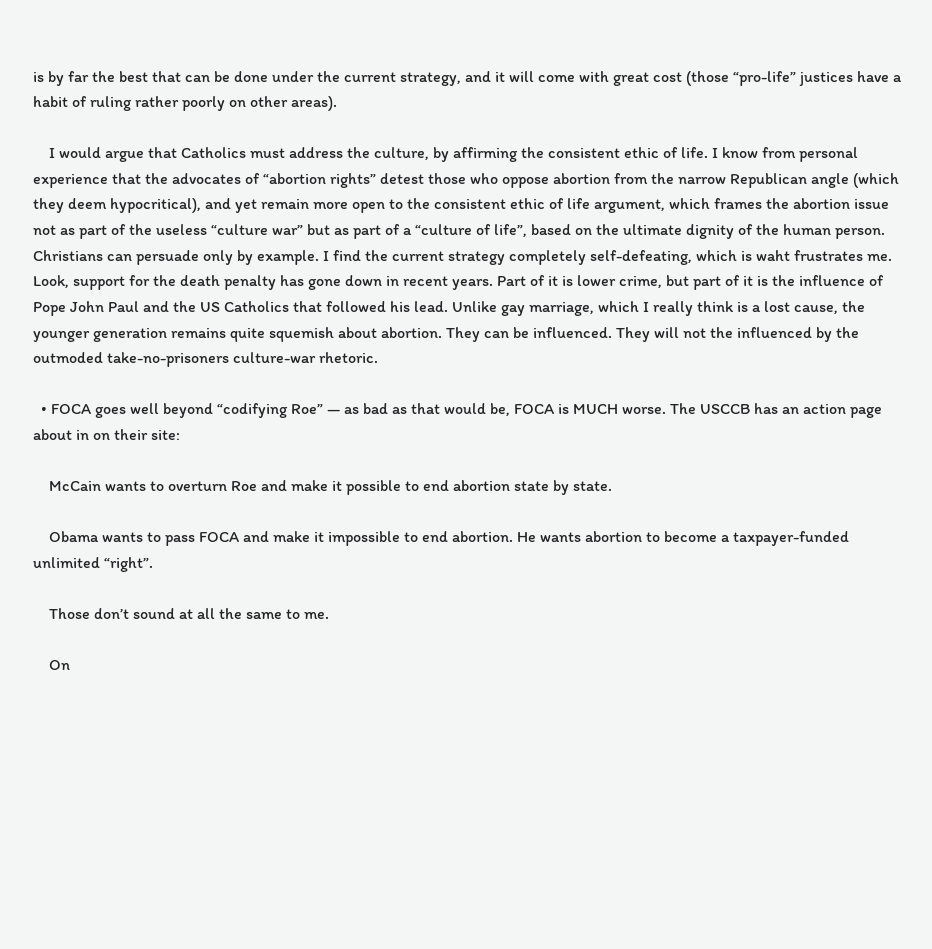is by far the best that can be done under the current strategy, and it will come with great cost (those “pro-life” justices have a habit of ruling rather poorly on other areas).

    I would argue that Catholics must address the culture, by affirming the consistent ethic of life. I know from personal experience that the advocates of “abortion rights” detest those who oppose abortion from the narrow Republican angle (which they deem hypocritical), and yet remain more open to the consistent ethic of life argument, which frames the abortion issue not as part of the useless “culture war” but as part of a “culture of life”, based on the ultimate dignity of the human person. Christians can persuade only by example. I find the current strategy completely self-defeating, which is waht frustrates me. Look, support for the death penalty has gone down in recent years. Part of it is lower crime, but part of it is the influence of Pope John Paul and the US Catholics that followed his lead. Unlike gay marriage, which I really think is a lost cause, the younger generation remains quite squemish about abortion. They can be influenced. They will not the influenced by the outmoded take-no-prisoners culture-war rhetoric.

  • FOCA goes well beyond “codifying Roe” — as bad as that would be, FOCA is MUCH worse. The USCCB has an action page about in on their site:

    McCain wants to overturn Roe and make it possible to end abortion state by state.

    Obama wants to pass FOCA and make it impossible to end abortion. He wants abortion to become a taxpayer-funded unlimited “right”.

    Those don’t sound at all the same to me.

    On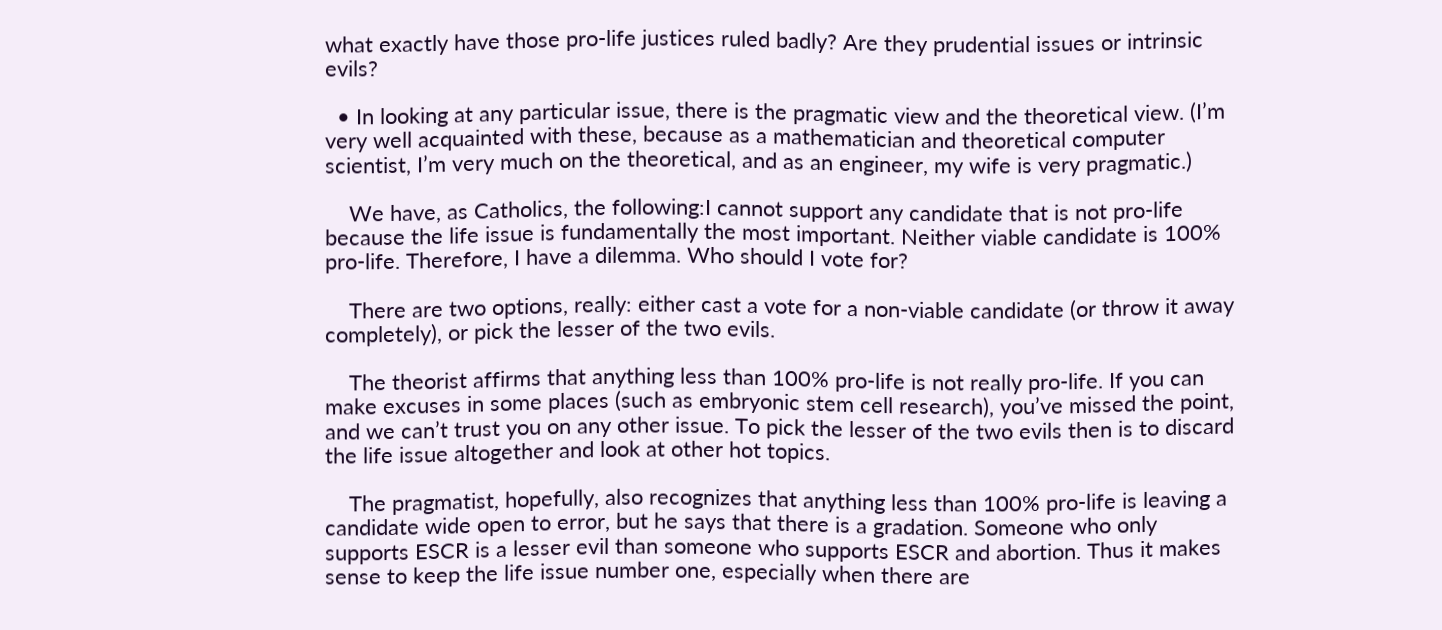what exactly have those pro-life justices ruled badly? Are they prudential issues or intrinsic evils?

  • In looking at any particular issue, there is the pragmatic view and the theoretical view. (I’m very well acquainted with these, because as a mathematician and theoretical computer scientist, I’m very much on the theoretical, and as an engineer, my wife is very pragmatic.)

    We have, as Catholics, the following:I cannot support any candidate that is not pro-life because the life issue is fundamentally the most important. Neither viable candidate is 100% pro-life. Therefore, I have a dilemma. Who should I vote for?

    There are two options, really: either cast a vote for a non-viable candidate (or throw it away completely), or pick the lesser of the two evils.

    The theorist affirms that anything less than 100% pro-life is not really pro-life. If you can make excuses in some places (such as embryonic stem cell research), you’ve missed the point, and we can’t trust you on any other issue. To pick the lesser of the two evils then is to discard the life issue altogether and look at other hot topics.

    The pragmatist, hopefully, also recognizes that anything less than 100% pro-life is leaving a candidate wide open to error, but he says that there is a gradation. Someone who only supports ESCR is a lesser evil than someone who supports ESCR and abortion. Thus it makes sense to keep the life issue number one, especially when there are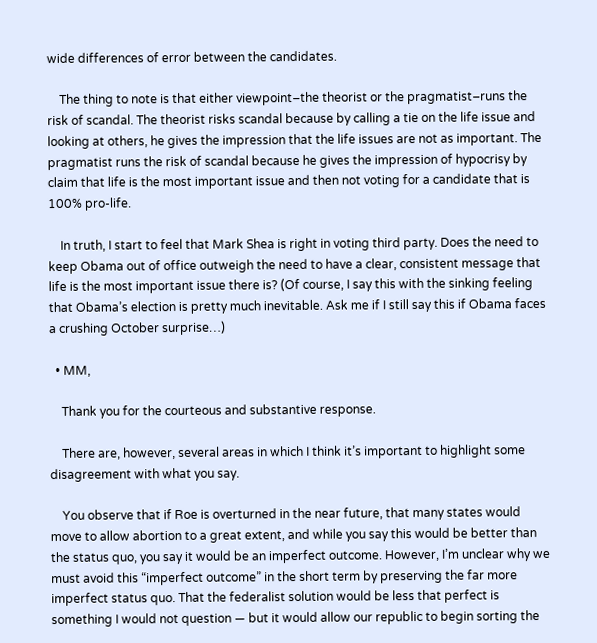wide differences of error between the candidates.

    The thing to note is that either viewpoint–the theorist or the pragmatist–runs the risk of scandal. The theorist risks scandal because by calling a tie on the life issue and looking at others, he gives the impression that the life issues are not as important. The pragmatist runs the risk of scandal because he gives the impression of hypocrisy by claim that life is the most important issue and then not voting for a candidate that is 100% pro-life.

    In truth, I start to feel that Mark Shea is right in voting third party. Does the need to keep Obama out of office outweigh the need to have a clear, consistent message that life is the most important issue there is? (Of course, I say this with the sinking feeling that Obama’s election is pretty much inevitable. Ask me if I still say this if Obama faces a crushing October surprise…)

  • MM,

    Thank you for the courteous and substantive response.

    There are, however, several areas in which I think it’s important to highlight some disagreement with what you say.

    You observe that if Roe is overturned in the near future, that many states would move to allow abortion to a great extent, and while you say this would be better than the status quo, you say it would be an imperfect outcome. However, I’m unclear why we must avoid this “imperfect outcome” in the short term by preserving the far more imperfect status quo. That the federalist solution would be less that perfect is something I would not question — but it would allow our republic to begin sorting the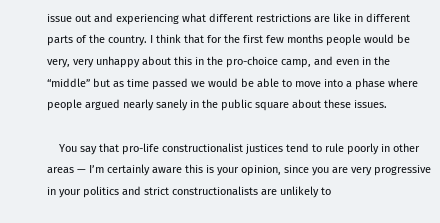issue out and experiencing what different restrictions are like in different parts of the country. I think that for the first few months people would be very, very unhappy about this in the pro-choice camp, and even in the “middle” but as time passed we would be able to move into a phase where people argued nearly sanely in the public square about these issues.

    You say that pro-life constructionalist justices tend to rule poorly in other areas — I’m certainly aware this is your opinion, since you are very progressive in your politics and strict constructionalists are unlikely to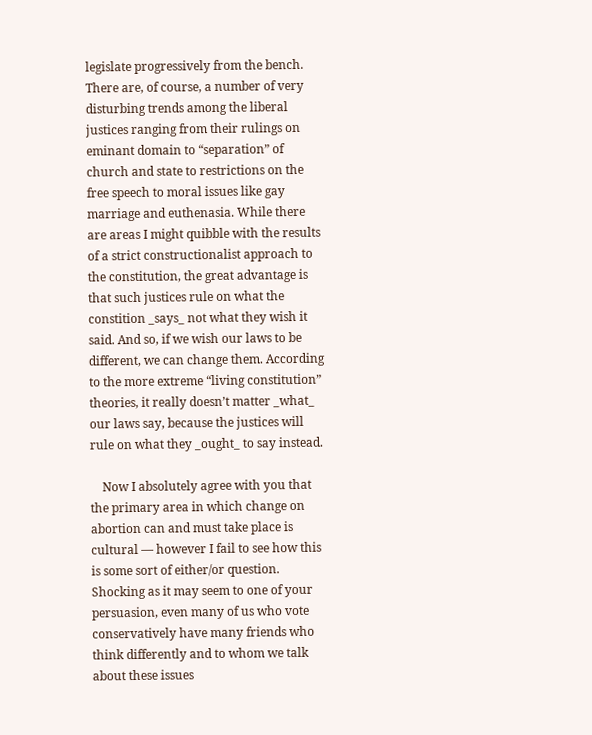legislate progressively from the bench. There are, of course, a number of very disturbing trends among the liberal justices ranging from their rulings on eminant domain to “separation” of church and state to restrictions on the free speech to moral issues like gay marriage and euthenasia. While there are areas I might quibble with the results of a strict constructionalist approach to the constitution, the great advantage is that such justices rule on what the constition _says_ not what they wish it said. And so, if we wish our laws to be different, we can change them. According to the more extreme “living constitution” theories, it really doesn’t matter _what_ our laws say, because the justices will rule on what they _ought_ to say instead.

    Now I absolutely agree with you that the primary area in which change on abortion can and must take place is cultural — however I fail to see how this is some sort of either/or question. Shocking as it may seem to one of your persuasion, even many of us who vote conservatively have many friends who think differently and to whom we talk about these issues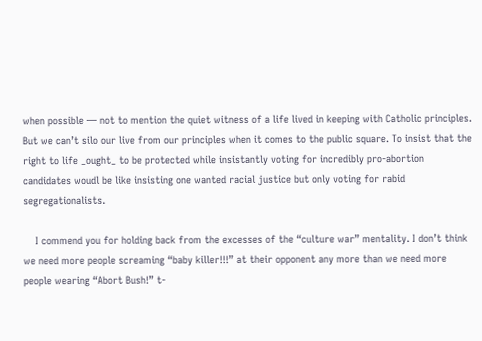when possible — not to mention the quiet witness of a life lived in keeping with Catholic principles. But we can’t silo our live from our principles when it comes to the public square. To insist that the right to life _ought_ to be protected while insistantly voting for incredibly pro-abortion candidates woudl be like insisting one wanted racial justice but only voting for rabid segregationalists.

    I commend you for holding back from the excesses of the “culture war” mentality. I don’t think we need more people screaming “baby killer!!!” at their opponent any more than we need more people wearing “Abort Bush!” t-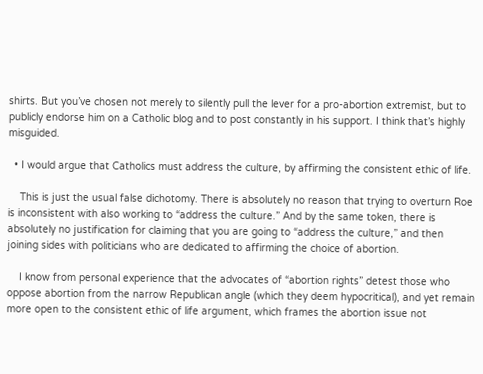shirts. But you’ve chosen not merely to silently pull the lever for a pro-abortion extremist, but to publicly endorse him on a Catholic blog and to post constantly in his support. I think that’s highly misguided.

  • I would argue that Catholics must address the culture, by affirming the consistent ethic of life.

    This is just the usual false dichotomy. There is absolutely no reason that trying to overturn Roe is inconsistent with also working to “address the culture.” And by the same token, there is absolutely no justification for claiming that you are going to “address the culture,” and then joining sides with politicians who are dedicated to affirming the choice of abortion.

    I know from personal experience that the advocates of “abortion rights” detest those who oppose abortion from the narrow Republican angle (which they deem hypocritical), and yet remain more open to the consistent ethic of life argument, which frames the abortion issue not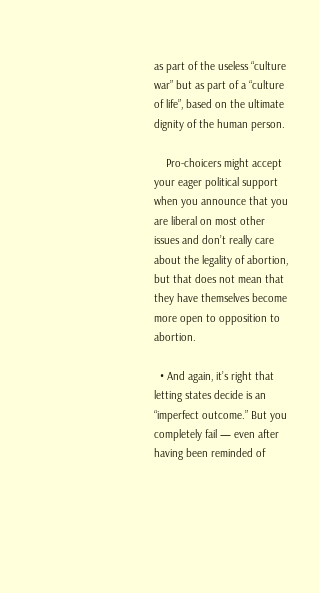as part of the useless “culture war” but as part of a “culture of life”, based on the ultimate dignity of the human person.

    Pro-choicers might accept your eager political support when you announce that you are liberal on most other issues and don’t really care about the legality of abortion, but that does not mean that they have themselves become more open to opposition to abortion.

  • And again, it’s right that letting states decide is an “imperfect outcome.” But you completely fail — even after having been reminded of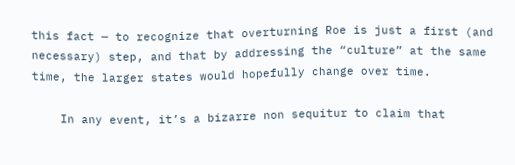this fact — to recognize that overturning Roe is just a first (and necessary) step, and that by addressing the “culture” at the same time, the larger states would hopefully change over time.

    In any event, it’s a bizarre non sequitur to claim that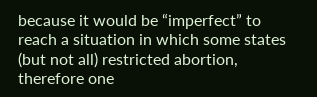because it would be “imperfect” to reach a situation in which some states (but not all) restricted abortion, therefore one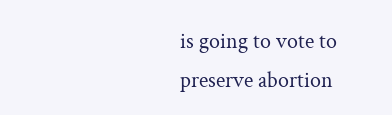is going to vote to preserve abortion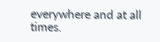everywhere and at all times.